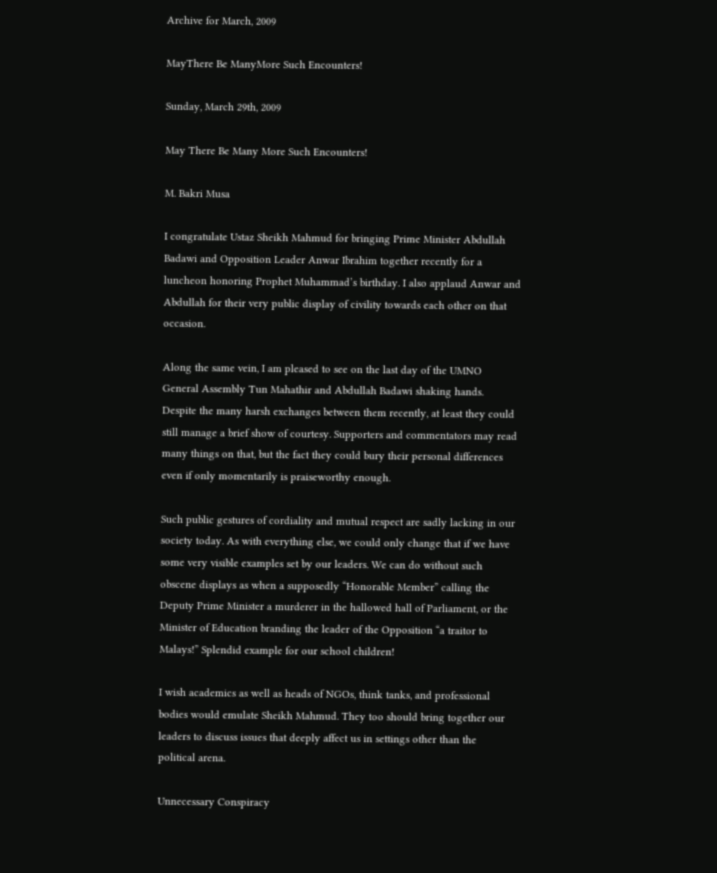Archive for March, 2009

MayThere Be ManyMore Such Encounters!

Sunday, March 29th, 2009

May There Be Many More Such Encounters!

M. Bakri Musa

I congratulate Ustaz Sheikh Mahmud for bringing Prime Minister Abdullah Badawi and Opposition Leader Anwar Ibrahim together recently for a luncheon honoring Prophet Muhammad’s birthday. I also applaud Anwar and Abdullah for their very public display of civility towards each other on that occasion.

Along the same vein, I am pleased to see on the last day of the UMNO General Assembly Tun Mahathir and Abdullah Badawi shaking hands. Despite the many harsh exchanges between them recently, at least they could still manage a brief show of courtesy. Supporters and commentators may read many things on that, but the fact they could bury their personal differences even if only momentarily is praiseworthy enough.

Such public gestures of cordiality and mutual respect are sadly lacking in our society today. As with everything else, we could only change that if we have some very visible examples set by our leaders. We can do without such obscene displays as when a supposedly “Honorable Member” calling the Deputy Prime Minister a murderer in the hallowed hall of Parliament, or the Minister of Education branding the leader of the Opposition “a traitor to Malays!” Splendid example for our school children!

I wish academics as well as heads of NGOs, think tanks, and professional bodies would emulate Sheikh Mahmud. They too should bring together our leaders to discuss issues that deeply affect us in settings other than the political arena.

Unnecessary Conspiracy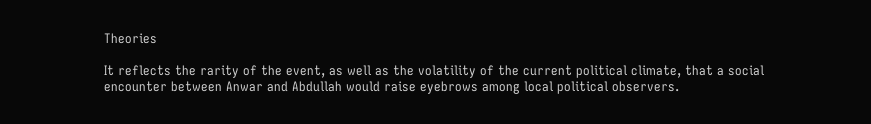Theories

It reflects the rarity of the event, as well as the volatility of the current political climate, that a social encounter between Anwar and Abdullah would raise eyebrows among local political observers.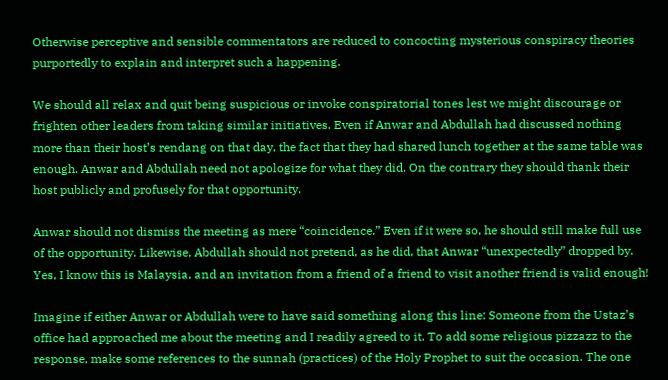Otherwise perceptive and sensible commentators are reduced to concocting mysterious conspiracy theories purportedly to explain and interpret such a happening.

We should all relax and quit being suspicious or invoke conspiratorial tones lest we might discourage or frighten other leaders from taking similar initiatives. Even if Anwar and Abdullah had discussed nothing more than their host’s rendang on that day, the fact that they had shared lunch together at the same table was enough. Anwar and Abdullah need not apologize for what they did. On the contrary they should thank their host publicly and profusely for that opportunity.

Anwar should not dismiss the meeting as mere “coincidence.” Even if it were so, he should still make full use of the opportunity. Likewise, Abdullah should not pretend, as he did, that Anwar “unexpectedly” dropped by. Yes, I know this is Malaysia, and an invitation from a friend of a friend to visit another friend is valid enough!

Imagine if either Anwar or Abdullah were to have said something along this line: Someone from the Ustaz’s office had approached me about the meeting and I readily agreed to it. To add some religious pizzazz to the response, make some references to the sunnah (practices) of the Holy Prophet to suit the occasion. The one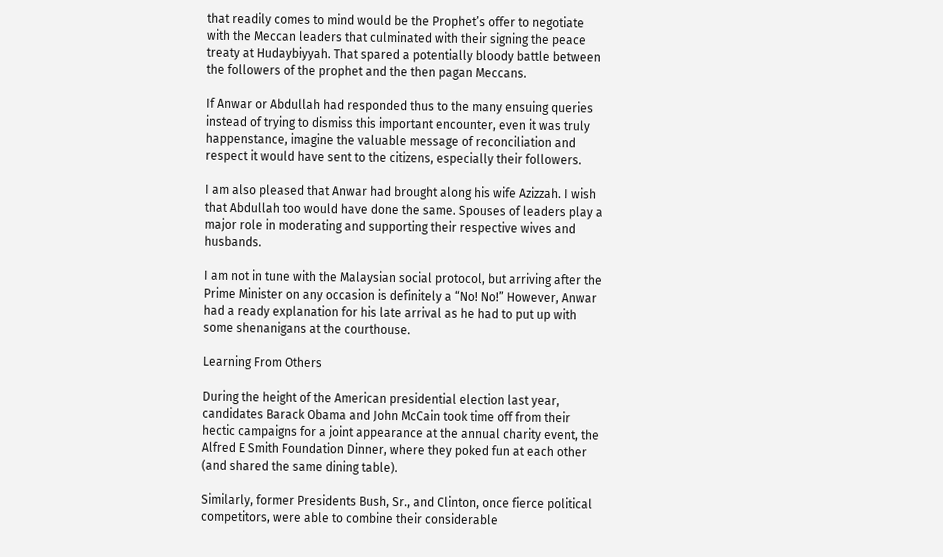that readily comes to mind would be the Prophet’s offer to negotiate with the Meccan leaders that culminated with their signing the peace treaty at Hudaybiyyah. That spared a potentially bloody battle between the followers of the prophet and the then pagan Meccans.

If Anwar or Abdullah had responded thus to the many ensuing queries instead of trying to dismiss this important encounter, even it was truly happenstance, imagine the valuable message of reconciliation and respect it would have sent to the citizens, especially their followers.

I am also pleased that Anwar had brought along his wife Azizzah. I wish that Abdullah too would have done the same. Spouses of leaders play a major role in moderating and supporting their respective wives and husbands.

I am not in tune with the Malaysian social protocol, but arriving after the Prime Minister on any occasion is definitely a “No! No!” However, Anwar had a ready explanation for his late arrival as he had to put up with some shenanigans at the courthouse.

Learning From Others

During the height of the American presidential election last year, candidates Barack Obama and John McCain took time off from their hectic campaigns for a joint appearance at the annual charity event, the Alfred E Smith Foundation Dinner, where they poked fun at each other (and shared the same dining table).

Similarly, former Presidents Bush, Sr., and Clinton, once fierce political competitors, were able to combine their considerable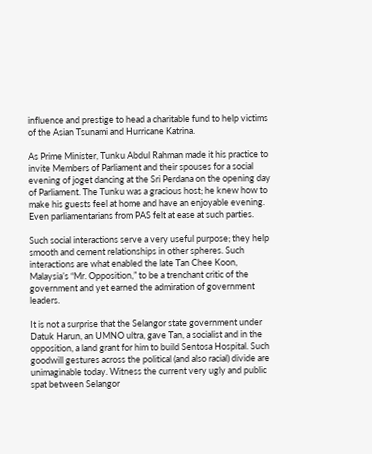influence and prestige to head a charitable fund to help victims of the Asian Tsunami and Hurricane Katrina.

As Prime Minister, Tunku Abdul Rahman made it his practice to invite Members of Parliament and their spouses for a social evening of joget dancing at the Sri Perdana on the opening day of Parliament. The Tunku was a gracious host; he knew how to make his guests feel at home and have an enjoyable evening. Even parliamentarians from PAS felt at ease at such parties.

Such social interactions serve a very useful purpose; they help smooth and cement relationships in other spheres. Such interactions are what enabled the late Tan Chee Koon, Malaysia’s “Mr. Opposition,” to be a trenchant critic of the government and yet earned the admiration of government leaders.

It is not a surprise that the Selangor state government under Datuk Harun, an UMNO ultra, gave Tan, a socialist and in the opposition, a land grant for him to build Sentosa Hospital. Such goodwill gestures across the political (and also racial) divide are unimaginable today. Witness the current very ugly and public spat between Selangor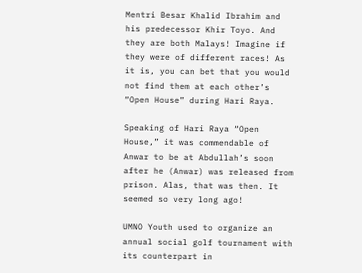Mentri Besar Khalid Ibrahim and his predecessor Khir Toyo. And they are both Malays! Imagine if they were of different races! As it is, you can bet that you would not find them at each other’s “Open House” during Hari Raya.

Speaking of Hari Raya “Open House,” it was commendable of Anwar to be at Abdullah’s soon after he (Anwar) was released from prison. Alas, that was then. It seemed so very long ago!

UMNO Youth used to organize an annual social golf tournament with its counterpart in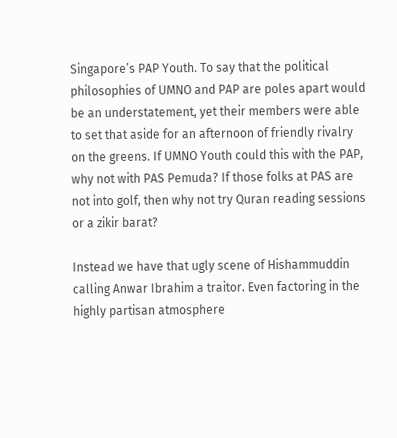Singapore’s PAP Youth. To say that the political philosophies of UMNO and PAP are poles apart would be an understatement, yet their members were able to set that aside for an afternoon of friendly rivalry on the greens. If UMNO Youth could this with the PAP, why not with PAS Pemuda? If those folks at PAS are not into golf, then why not try Quran reading sessions or a zikir barat?

Instead we have that ugly scene of Hishammuddin calling Anwar Ibrahim a traitor. Even factoring in the highly partisan atmosphere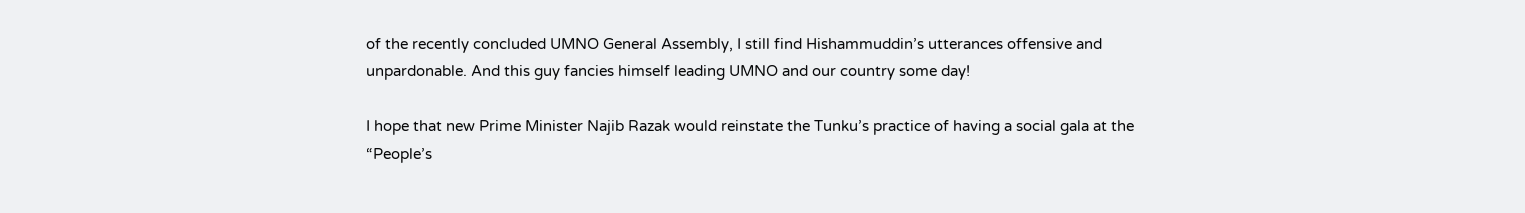of the recently concluded UMNO General Assembly, I still find Hishammuddin’s utterances offensive and unpardonable. And this guy fancies himself leading UMNO and our country some day!

I hope that new Prime Minister Najib Razak would reinstate the Tunku’s practice of having a social gala at the “People’s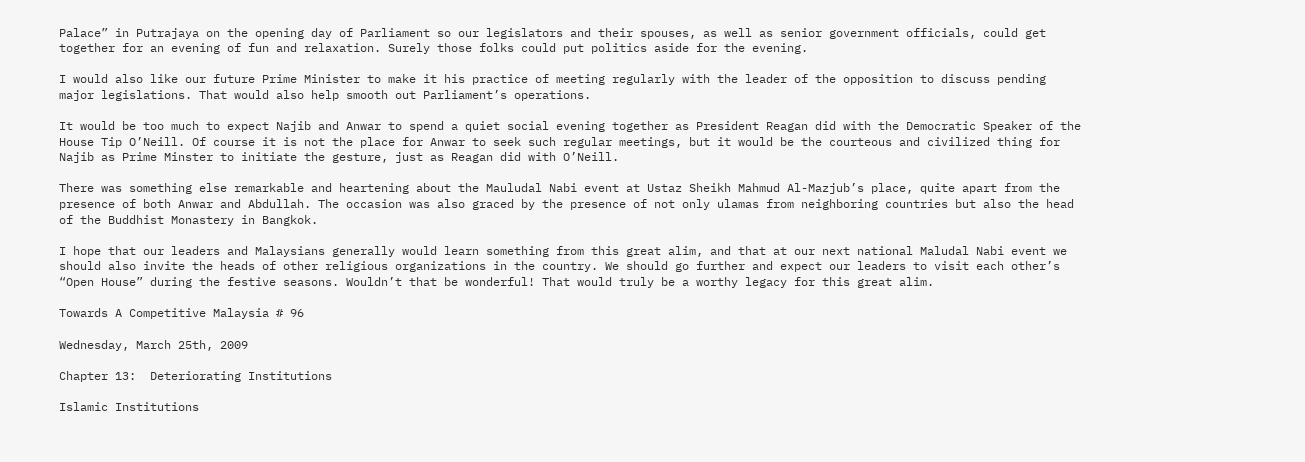Palace” in Putrajaya on the opening day of Parliament so our legislators and their spouses, as well as senior government officials, could get together for an evening of fun and relaxation. Surely those folks could put politics aside for the evening.

I would also like our future Prime Minister to make it his practice of meeting regularly with the leader of the opposition to discuss pending major legislations. That would also help smooth out Parliament’s operations.

It would be too much to expect Najib and Anwar to spend a quiet social evening together as President Reagan did with the Democratic Speaker of the House Tip O’Neill. Of course it is not the place for Anwar to seek such regular meetings, but it would be the courteous and civilized thing for Najib as Prime Minster to initiate the gesture, just as Reagan did with O’Neill.

There was something else remarkable and heartening about the Mauludal Nabi event at Ustaz Sheikh Mahmud Al-Mazjub’s place, quite apart from the presence of both Anwar and Abdullah. The occasion was also graced by the presence of not only ulamas from neighboring countries but also the head of the Buddhist Monastery in Bangkok.

I hope that our leaders and Malaysians generally would learn something from this great alim, and that at our next national Maludal Nabi event we should also invite the heads of other religious organizations in the country. We should go further and expect our leaders to visit each other’s “Open House” during the festive seasons. Wouldn’t that be wonderful! That would truly be a worthy legacy for this great alim.

Towards A Competitive Malaysia # 96

Wednesday, March 25th, 2009

Chapter 13:  Deteriorating Institutions

Islamic Institutions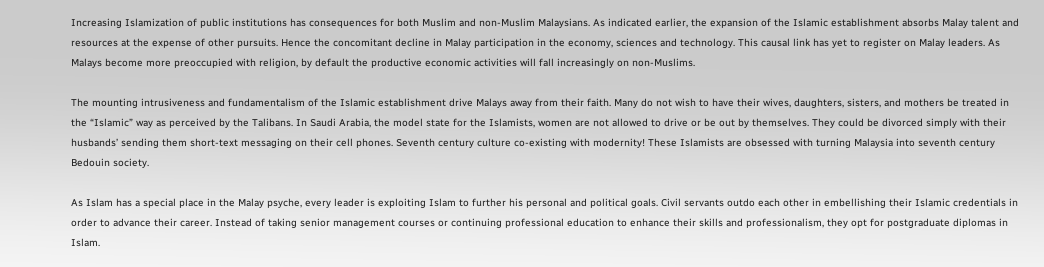Increasing Islamization of public institutions has consequences for both Muslim and non-Muslim Malaysians. As indicated earlier, the expansion of the Islamic establishment absorbs Malay talent and resources at the expense of other pursuits. Hence the concomitant decline in Malay participation in the economy, sciences and technology. This causal link has yet to register on Malay leaders. As Malays become more preoccupied with religion, by default the productive economic activities will fall increasingly on non-Muslims.

The mounting intrusiveness and fundamentalism of the Islamic establishment drive Malays away from their faith. Many do not wish to have their wives, daughters, sisters, and mothers be treated in the “Islamic” way as perceived by the Talibans. In Saudi Arabia, the model state for the Islamists, women are not allowed to drive or be out by themselves. They could be divorced simply with their husbands’ sending them short-text messaging on their cell phones. Seventh century culture co-existing with modernity! These Islamists are obsessed with turning Malaysia into seventh century Bedouin society.

As Islam has a special place in the Malay psyche, every leader is exploiting Islam to further his personal and political goals. Civil servants outdo each other in embellishing their Islamic credentials in order to advance their career. Instead of taking senior management courses or continuing professional education to enhance their skills and professionalism, they opt for postgraduate diplomas in Islam.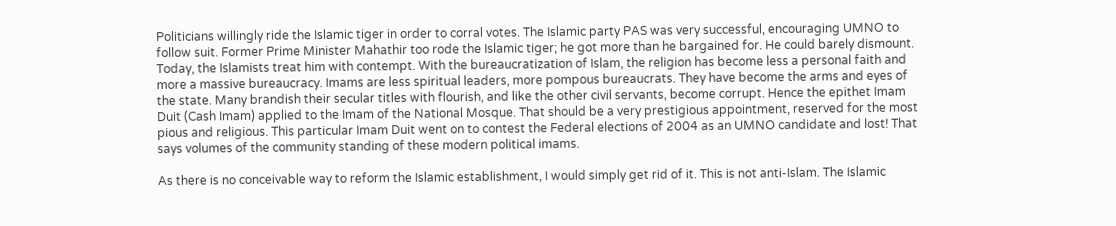Politicians willingly ride the Islamic tiger in order to corral votes. The Islamic party PAS was very successful, encouraging UMNO to follow suit. Former Prime Minister Mahathir too rode the Islamic tiger; he got more than he bargained for. He could barely dismount. Today, the Islamists treat him with contempt. With the bureaucratization of Islam, the religion has become less a personal faith and more a massive bureaucracy. Imams are less spiritual leaders, more pompous bureaucrats. They have become the arms and eyes of the state. Many brandish their secular titles with flourish, and like the other civil servants, become corrupt. Hence the epithet Imam Duit (Cash Imam) applied to the Imam of the National Mosque. That should be a very prestigious appointment, reserved for the most pious and religious. This particular Imam Duit went on to contest the Federal elections of 2004 as an UMNO candidate and lost! That says volumes of the community standing of these modern political imams.

As there is no conceivable way to reform the Islamic establishment, I would simply get rid of it. This is not anti-Islam. The Islamic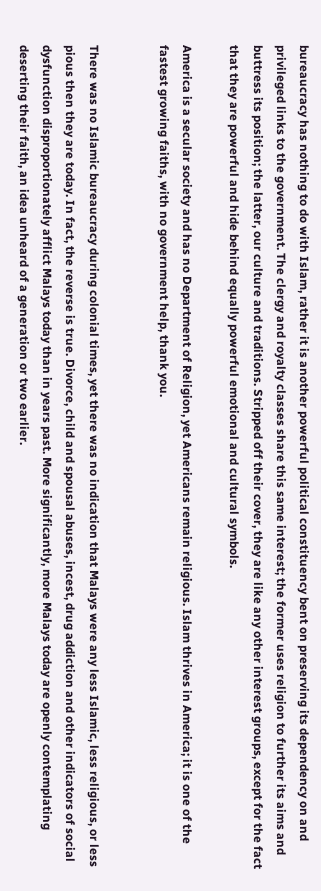bureaucracy has nothing to do with Islam, rather it is another powerful political constituency bent on preserving its dependency on and privileged links to the government. The clergy and royalty classes share this same interest; the former uses religion to further its aims and buttress its position; the latter, our culture and traditions. Stripped off their cover, they are like any other interest groups, except for the fact that they are powerful and hide behind equally powerful emotional and cultural symbols.

America is a secular society and has no Department of Religion, yet Americans remain religious. Islam thrives in America; it is one of the fastest growing faiths, with no government help, thank you.


There was no Islamic bureaucracy during colonial times, yet there was no indication that Malays were any less Islamic, less religious, or less pious then they are today. In fact, the reverse is true. Divorce, child and spousal abuses, incest, drug addiction and other indicators of social dysfunction disproportionately afflict Malays today than in years past. More significantly, more Malays today are openly contemplating deserting their faith, an idea unheard of a generation or two earlier.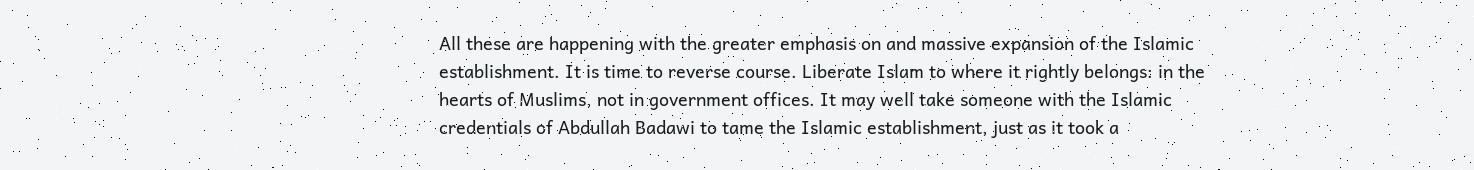All these are happening with the greater emphasis on and massive expansion of the Islamic establishment. It is time to reverse course. Liberate Islam to where it rightly belongs: in the hearts of Muslims, not in government offices. It may well take someone with the Islamic credentials of Abdullah Badawi to tame the Islamic establishment, just as it took a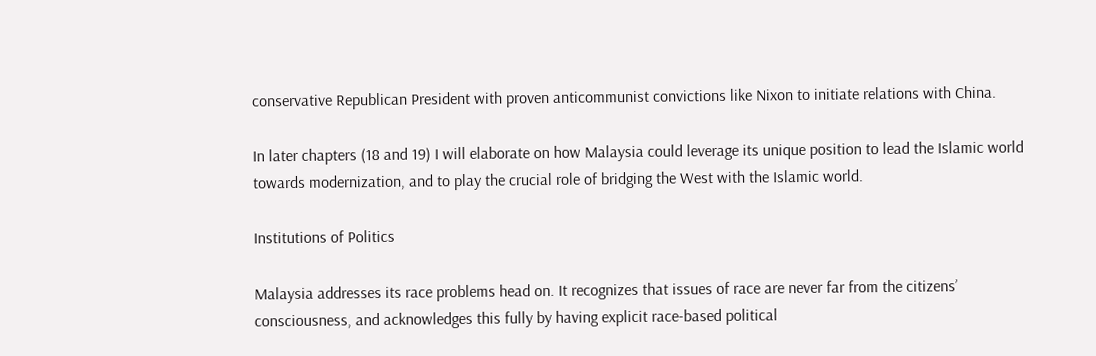conservative Republican President with proven anticommunist convictions like Nixon to initiate relations with China.

In later chapters (18 and 19) I will elaborate on how Malaysia could leverage its unique position to lead the Islamic world towards modernization, and to play the crucial role of bridging the West with the Islamic world.

Institutions of Politics

Malaysia addresses its race problems head on. It recognizes that issues of race are never far from the citizens’ consciousness, and acknowledges this fully by having explicit race-based political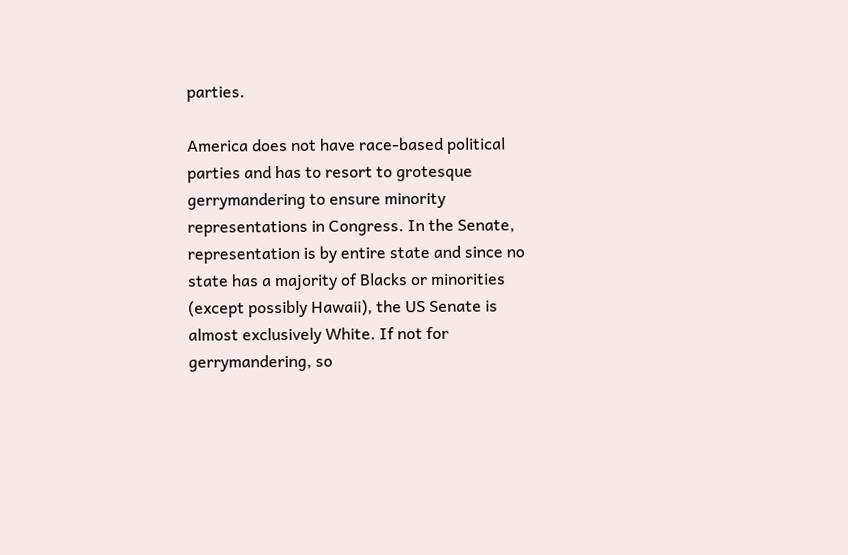parties.

America does not have race-based political parties and has to resort to grotesque gerrymandering to ensure minority representations in Congress. In the Senate, representation is by entire state and since no state has a majority of Blacks or minorities (except possibly Hawaii), the US Senate is almost exclusively White. If not for gerrymandering, so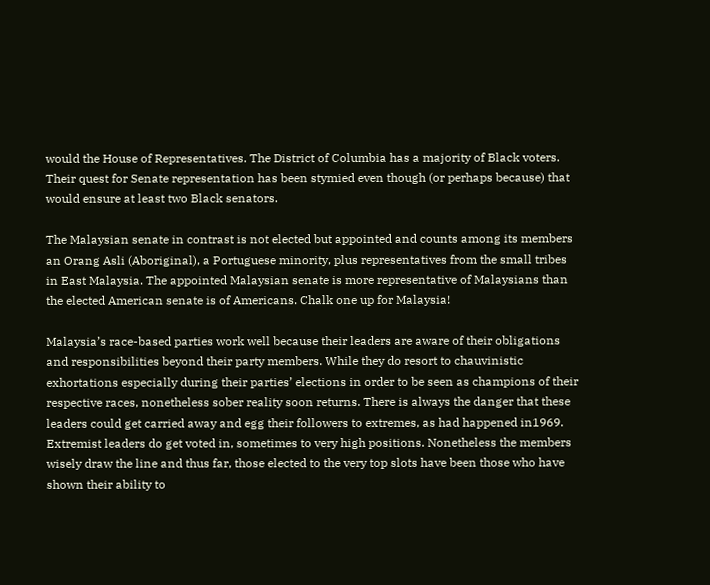would the House of Representatives. The District of Columbia has a majority of Black voters. Their quest for Senate representation has been stymied even though (or perhaps because) that would ensure at least two Black senators.

The Malaysian senate in contrast is not elected but appointed and counts among its members an Orang Asli (Aboriginal), a Portuguese minority, plus representatives from the small tribes in East Malaysia. The appointed Malaysian senate is more representative of Malaysians than the elected American senate is of Americans. Chalk one up for Malaysia!

Malaysia’s race-based parties work well because their leaders are aware of their obligations and responsibilities beyond their party members. While they do resort to chauvinistic exhortations especially during their parties’ elections in order to be seen as champions of their respective races, nonetheless sober reality soon returns. There is always the danger that these leaders could get carried away and egg their followers to extremes, as had happened in1969. Extremist leaders do get voted in, sometimes to very high positions. Nonetheless the members wisely draw the line and thus far, those elected to the very top slots have been those who have shown their ability to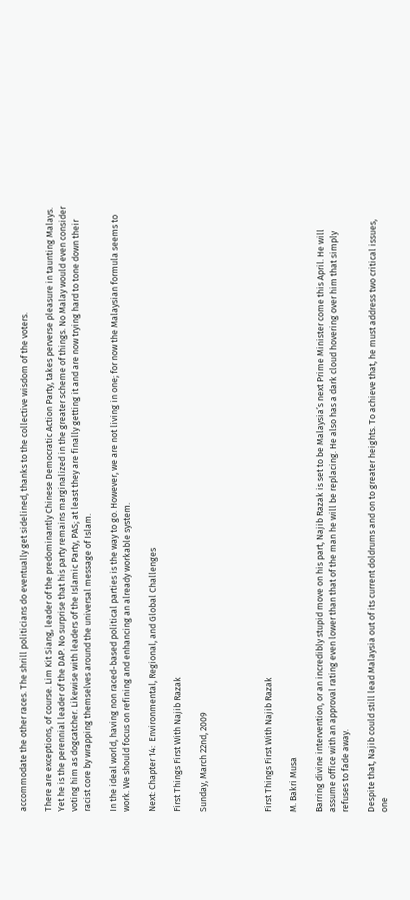accommodate the other races. The shrill politicians do eventually get sidelined, thanks to the collective wisdom of the voters.

There are exceptions, of course. Lim Kit Siang, leader of the predominantly Chinese Democratic Action Party, takes perverse pleasure in taunting Malays. Yet he is the perennial leader of the DAP. No surprise that his party remains marginalized in the greater scheme of things. No Malay would even consider voting him as dogcatcher. Likewise with leaders of the Islamic Party, PAS; at least they are finally getting it and are now trying hard to tone down their racist core by wrapping themselves around the universal message of Islam.

In the ideal world, having non raced-based political parties is the way to go. However, we are not living in one; for now the Malaysian formula seems to work. We should focus on refining and enhancing an already workable system.

Next: Chapter 14:  Environmental, Regional, and Global Challenges

First Things First With Najib Razak

Sunday, March 22nd, 2009




First Things First With Najib Razak

M. Bakri Musa

Barring divine intervention, or an incredibly stupid move on his part, Najib Razak is set to be Malaysia’s next Prime Minister come this April. He will assume office with an approval rating even lower than that of the man he will be replacing. He also has a dark cloud hovering over him that simply refuses to fade away.

Despite that, Najib could still lead Malaysia out of its current doldrums and on to greater heights. To achieve that, he must address two critical issues, one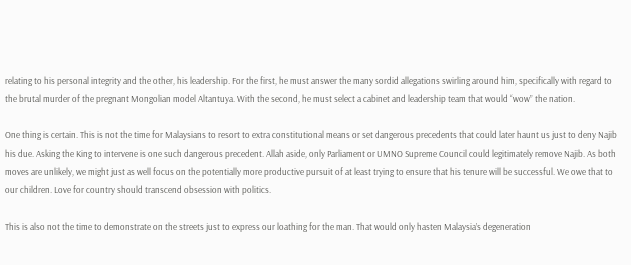relating to his personal integrity and the other, his leadership. For the first, he must answer the many sordid allegations swirling around him, specifically with regard to the brutal murder of the pregnant Mongolian model Altantuya. With the second, he must select a cabinet and leadership team that would “wow” the nation.

One thing is certain. This is not the time for Malaysians to resort to extra constitutional means or set dangerous precedents that could later haunt us just to deny Najib his due. Asking the King to intervene is one such dangerous precedent. Allah aside, only Parliament or UMNO Supreme Council could legitimately remove Najib. As both moves are unlikely, we might just as well focus on the potentially more productive pursuit of at least trying to ensure that his tenure will be successful. We owe that to our children. Love for country should transcend obsession with politics.

This is also not the time to demonstrate on the streets just to express our loathing for the man. That would only hasten Malaysia’s degeneration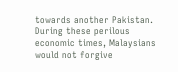towards another Pakistan. During these perilous economic times, Malaysians would not forgive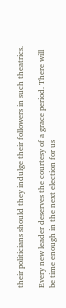their politicians should they indulge their followers in such theatrics.

Every new leader deserves the courtesy of a grace period. There will be time enough in the next election for us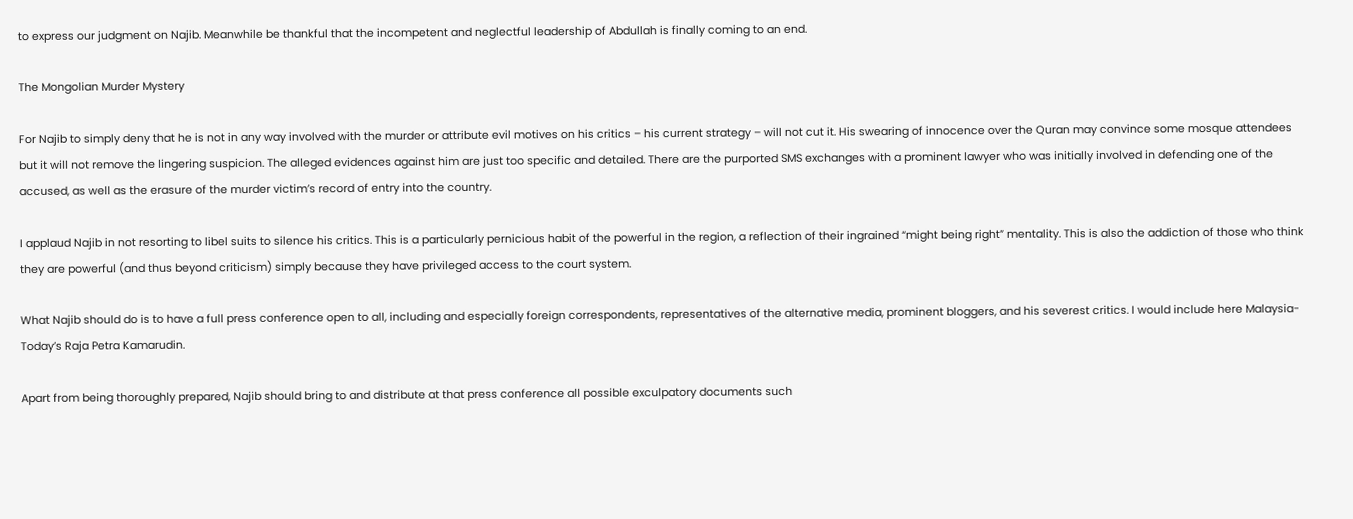to express our judgment on Najib. Meanwhile be thankful that the incompetent and neglectful leadership of Abdullah is finally coming to an end.

The Mongolian Murder Mystery

For Najib to simply deny that he is not in any way involved with the murder or attribute evil motives on his critics – his current strategy – will not cut it. His swearing of innocence over the Quran may convince some mosque attendees but it will not remove the lingering suspicion. The alleged evidences against him are just too specific and detailed. There are the purported SMS exchanges with a prominent lawyer who was initially involved in defending one of the accused, as well as the erasure of the murder victim’s record of entry into the country.

I applaud Najib in not resorting to libel suits to silence his critics. This is a particularly pernicious habit of the powerful in the region, a reflection of their ingrained “might being right” mentality. This is also the addiction of those who think they are powerful (and thus beyond criticism) simply because they have privileged access to the court system.

What Najib should do is to have a full press conference open to all, including and especially foreign correspondents, representatives of the alternative media, prominent bloggers, and his severest critics. I would include here Malaysia-Today’s Raja Petra Kamarudin.

Apart from being thoroughly prepared, Najib should bring to and distribute at that press conference all possible exculpatory documents such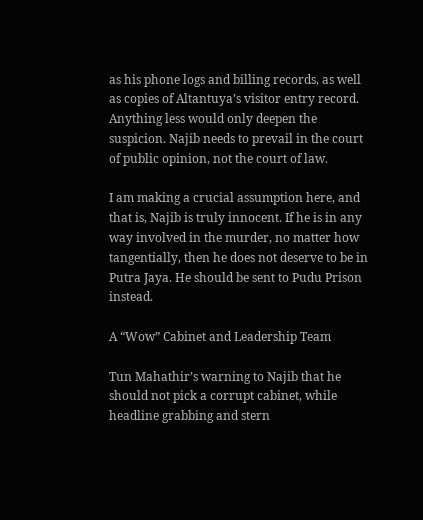as his phone logs and billing records, as well as copies of Altantuya’s visitor entry record. Anything less would only deepen the suspicion. Najib needs to prevail in the court of public opinion, not the court of law.

I am making a crucial assumption here, and that is, Najib is truly innocent. If he is in any way involved in the murder, no matter how tangentially, then he does not deserve to be in Putra Jaya. He should be sent to Pudu Prison instead.

A “Wow” Cabinet and Leadership Team

Tun Mahathir’s warning to Najib that he should not pick a corrupt cabinet, while headline grabbing and stern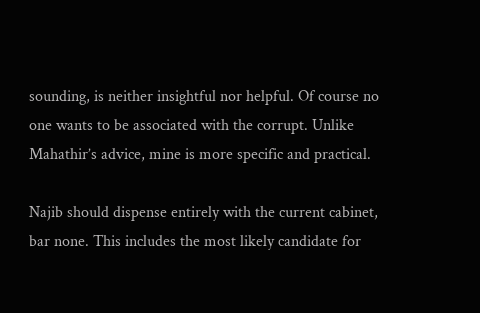sounding, is neither insightful nor helpful. Of course no one wants to be associated with the corrupt. Unlike Mahathir’s advice, mine is more specific and practical.

Najib should dispense entirely with the current cabinet, bar none. This includes the most likely candidate for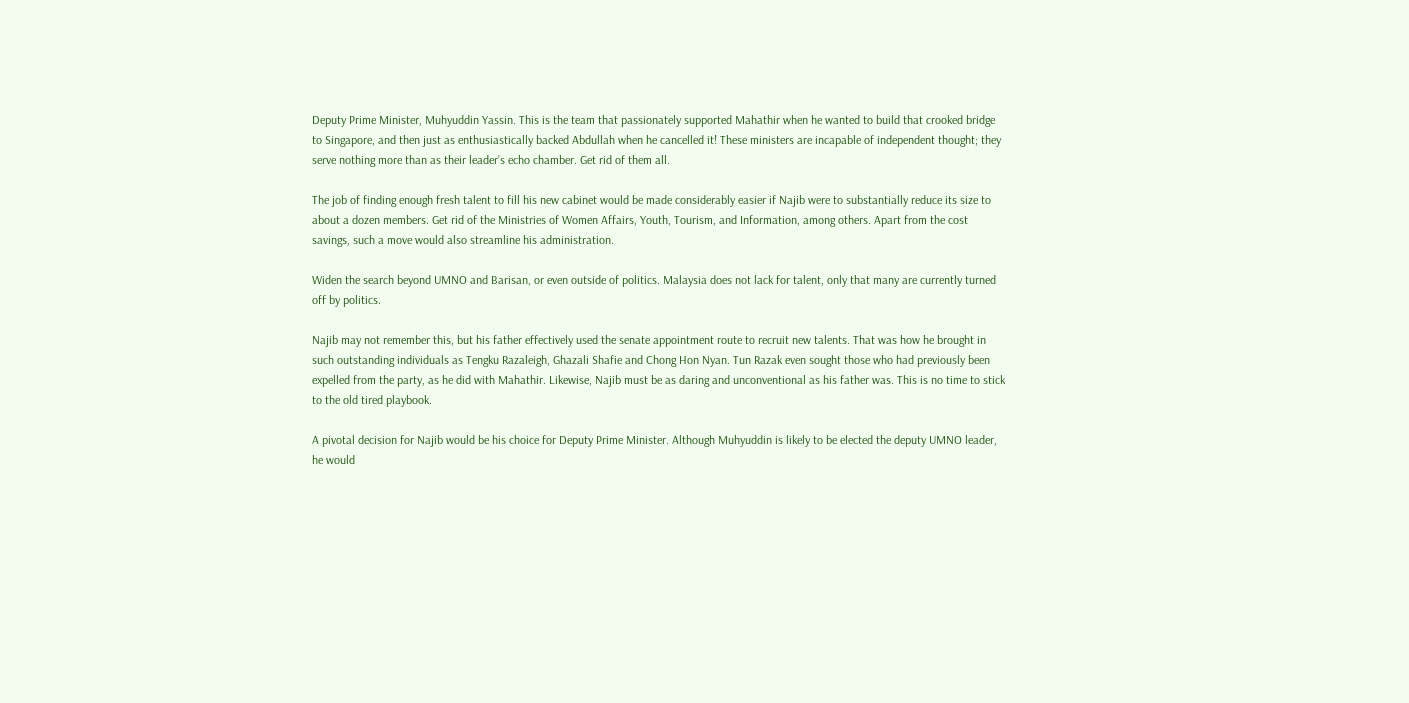Deputy Prime Minister, Muhyuddin Yassin. This is the team that passionately supported Mahathir when he wanted to build that crooked bridge to Singapore, and then just as enthusiastically backed Abdullah when he cancelled it! These ministers are incapable of independent thought; they serve nothing more than as their leader’s echo chamber. Get rid of them all.

The job of finding enough fresh talent to fill his new cabinet would be made considerably easier if Najib were to substantially reduce its size to about a dozen members. Get rid of the Ministries of Women Affairs, Youth, Tourism, and Information, among others. Apart from the cost savings, such a move would also streamline his administration.

Widen the search beyond UMNO and Barisan, or even outside of politics. Malaysia does not lack for talent, only that many are currently turned off by politics.

Najib may not remember this, but his father effectively used the senate appointment route to recruit new talents. That was how he brought in such outstanding individuals as Tengku Razaleigh, Ghazali Shafie and Chong Hon Nyan. Tun Razak even sought those who had previously been expelled from the party, as he did with Mahathir. Likewise, Najib must be as daring and unconventional as his father was. This is no time to stick to the old tired playbook.

A pivotal decision for Najib would be his choice for Deputy Prime Minister. Although Muhyuddin is likely to be elected the deputy UMNO leader, he would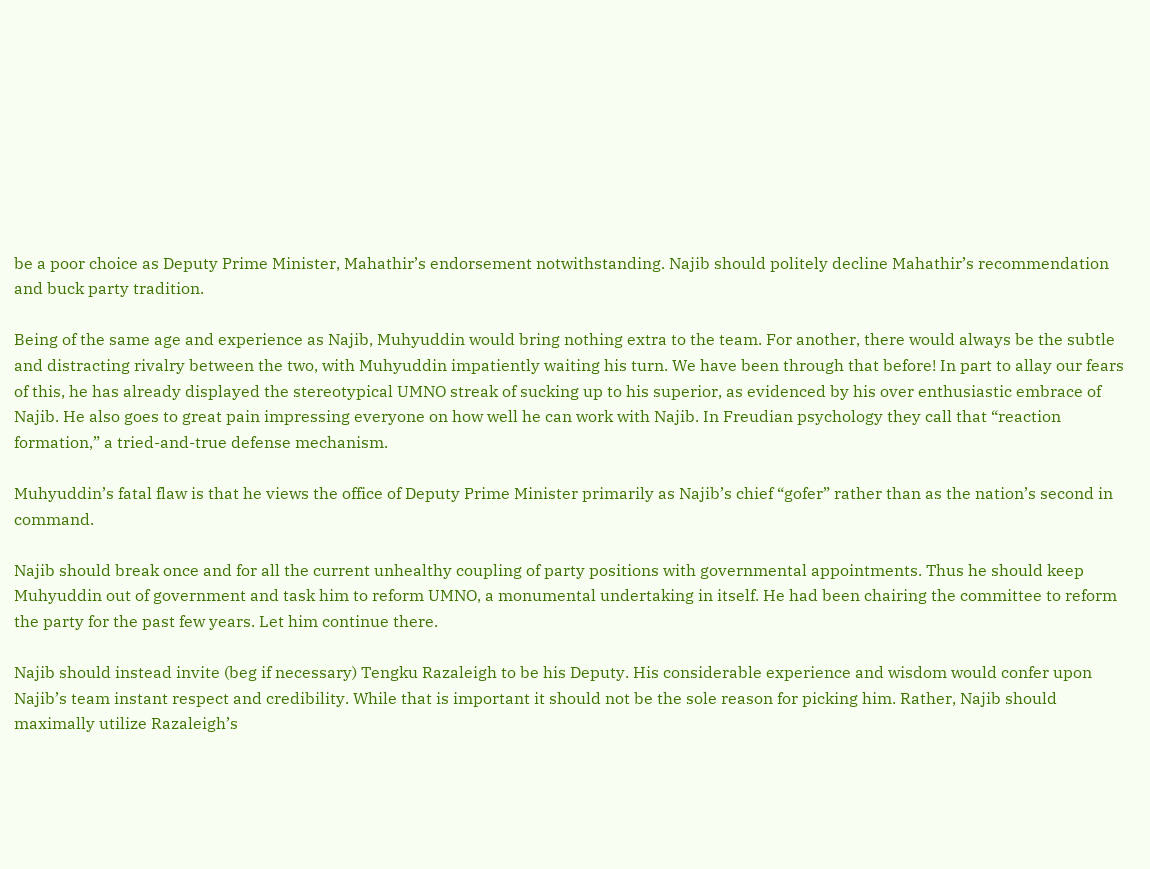be a poor choice as Deputy Prime Minister, Mahathir’s endorsement notwithstanding. Najib should politely decline Mahathir’s recommendation and buck party tradition.

Being of the same age and experience as Najib, Muhyuddin would bring nothing extra to the team. For another, there would always be the subtle and distracting rivalry between the two, with Muhyuddin impatiently waiting his turn. We have been through that before! In part to allay our fears of this, he has already displayed the stereotypical UMNO streak of sucking up to his superior, as evidenced by his over enthusiastic embrace of Najib. He also goes to great pain impressing everyone on how well he can work with Najib. In Freudian psychology they call that “reaction formation,” a tried-and-true defense mechanism.

Muhyuddin’s fatal flaw is that he views the office of Deputy Prime Minister primarily as Najib’s chief “gofer” rather than as the nation’s second in command.

Najib should break once and for all the current unhealthy coupling of party positions with governmental appointments. Thus he should keep Muhyuddin out of government and task him to reform UMNO, a monumental undertaking in itself. He had been chairing the committee to reform the party for the past few years. Let him continue there.

Najib should instead invite (beg if necessary) Tengku Razaleigh to be his Deputy. His considerable experience and wisdom would confer upon Najib’s team instant respect and credibility. While that is important it should not be the sole reason for picking him. Rather, Najib should maximally utilize Razaleigh’s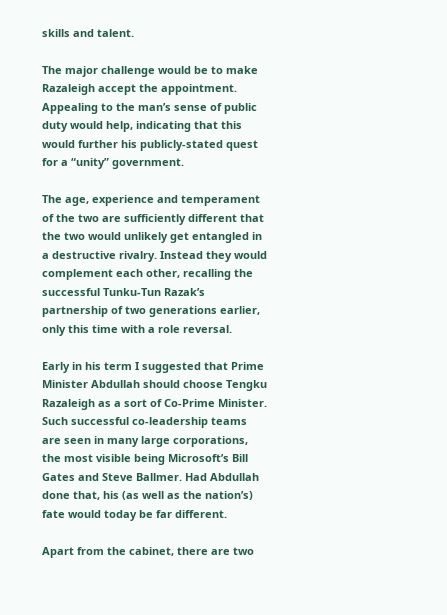skills and talent.

The major challenge would be to make Razaleigh accept the appointment. Appealing to the man’s sense of public duty would help, indicating that this would further his publicly-stated quest for a “unity” government.

The age, experience and temperament of the two are sufficiently different that the two would unlikely get entangled in a destructive rivalry. Instead they would complement each other, recalling the successful Tunku-Tun Razak’s partnership of two generations earlier, only this time with a role reversal.

Early in his term I suggested that Prime Minister Abdullah should choose Tengku Razaleigh as a sort of Co-Prime Minister. Such successful co-leadership teams are seen in many large corporations, the most visible being Microsoft’s Bill Gates and Steve Ballmer. Had Abdullah done that, his (as well as the nation’s) fate would today be far different.

Apart from the cabinet, there are two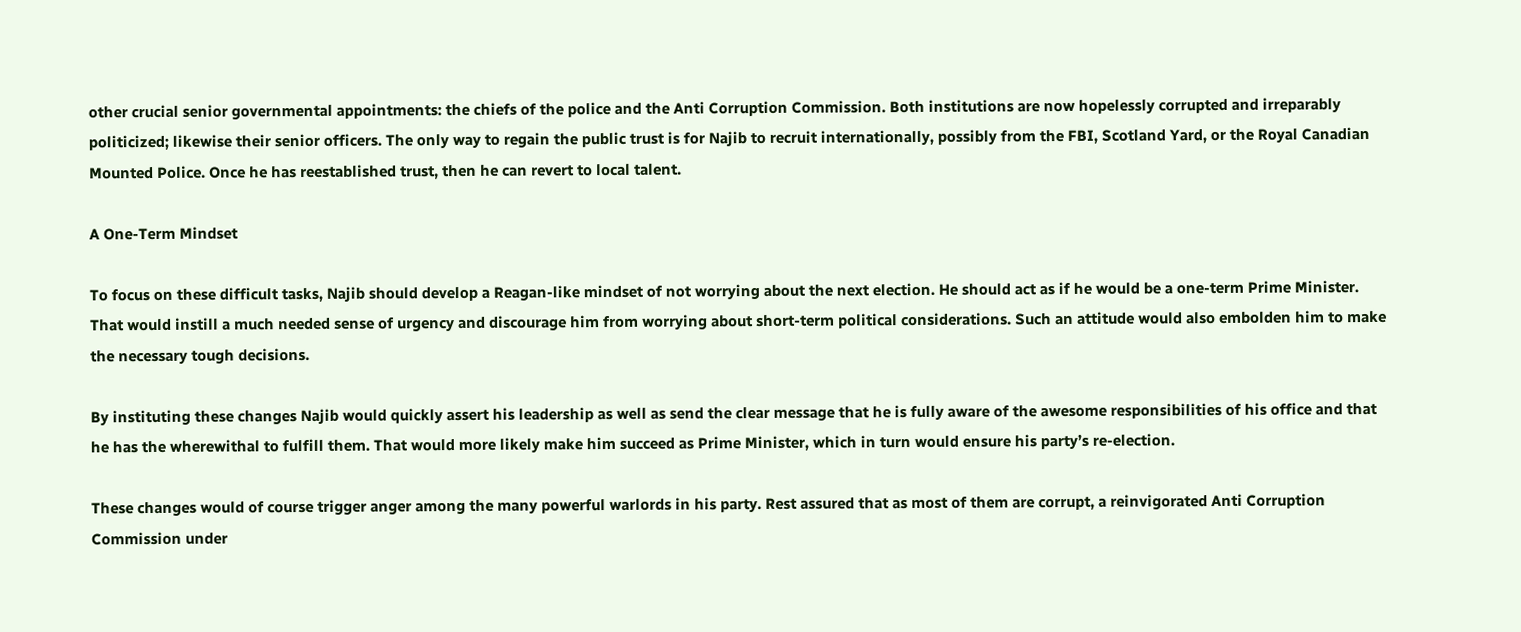other crucial senior governmental appointments: the chiefs of the police and the Anti Corruption Commission. Both institutions are now hopelessly corrupted and irreparably politicized; likewise their senior officers. The only way to regain the public trust is for Najib to recruit internationally, possibly from the FBI, Scotland Yard, or the Royal Canadian Mounted Police. Once he has reestablished trust, then he can revert to local talent.

A One-Term Mindset

To focus on these difficult tasks, Najib should develop a Reagan-like mindset of not worrying about the next election. He should act as if he would be a one-term Prime Minister. That would instill a much needed sense of urgency and discourage him from worrying about short-term political considerations. Such an attitude would also embolden him to make the necessary tough decisions.

By instituting these changes Najib would quickly assert his leadership as well as send the clear message that he is fully aware of the awesome responsibilities of his office and that he has the wherewithal to fulfill them. That would more likely make him succeed as Prime Minister, which in turn would ensure his party’s re-election.

These changes would of course trigger anger among the many powerful warlords in his party. Rest assured that as most of them are corrupt, a reinvigorated Anti Corruption Commission under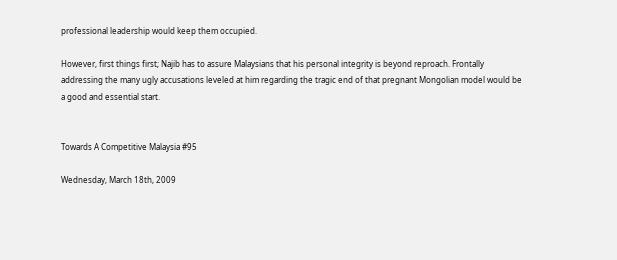professional leadership would keep them occupied.

However, first things first; Najib has to assure Malaysians that his personal integrity is beyond reproach. Frontally addressing the many ugly accusations leveled at him regarding the tragic end of that pregnant Mongolian model would be a good and essential start.


Towards A Competitive Malaysia #95

Wednesday, March 18th, 2009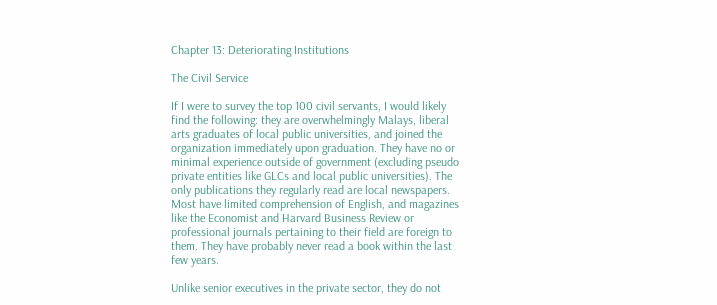Chapter 13: Deteriorating Institutions

The Civil Service

If I were to survey the top 100 civil servants, I would likely find the following: they are overwhelmingly Malays, liberal arts graduates of local public universities, and joined the organization immediately upon graduation. They have no or minimal experience outside of government (excluding pseudo private entities like GLCs and local public universities). The only publications they regularly read are local newspapers. Most have limited comprehension of English, and magazines like the Economist and Harvard Business Review or professional journals pertaining to their field are foreign to them. They have probably never read a book within the last few years.

Unlike senior executives in the private sector, they do not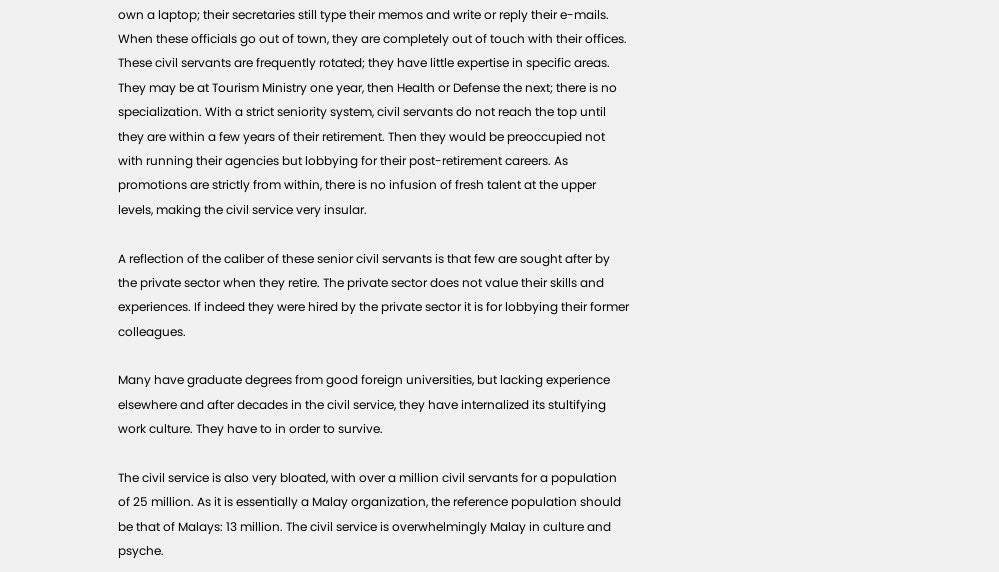own a laptop; their secretaries still type their memos and write or reply their e-mails. When these officials go out of town, they are completely out of touch with their offices. These civil servants are frequently rotated; they have little expertise in specific areas. They may be at Tourism Ministry one year, then Health or Defense the next; there is no specialization. With a strict seniority system, civil servants do not reach the top until they are within a few years of their retirement. Then they would be preoccupied not with running their agencies but lobbying for their post-retirement careers. As promotions are strictly from within, there is no infusion of fresh talent at the upper levels, making the civil service very insular.

A reflection of the caliber of these senior civil servants is that few are sought after by the private sector when they retire. The private sector does not value their skills and experiences. If indeed they were hired by the private sector it is for lobbying their former colleagues.

Many have graduate degrees from good foreign universities, but lacking experience elsewhere and after decades in the civil service, they have internalized its stultifying work culture. They have to in order to survive.

The civil service is also very bloated, with over a million civil servants for a population of 25 million. As it is essentially a Malay organization, the reference population should be that of Malays: 13 million. The civil service is overwhelmingly Malay in culture and psyche.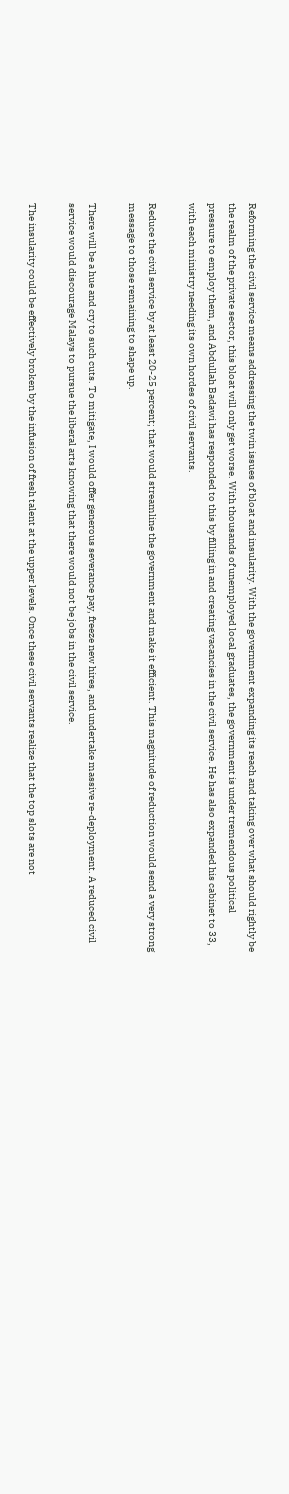Reforming the civil service means addressing the twin issues of bloat and insularity. With the government expanding its reach and taking over what should rightly be the realm of the private sector, this bloat will only get worse. With thousands of unemployed local graduates, the government is under tremendous political pressure to employ them, and Abdullah Badawi has responded to this by filling in and creating vacancies in the civil service. He has also expanded his cabinet to 33, with each ministry needing its own hordes of civil servants.

Reduce the civil service by at least 20-25 percent; that would streamline the government and make it efficient. This magnitude of reduction would send a very strong message to those remaining to shape up.

There will be a hue and cry to such cuts. To mitigate, I would offer generous severance pay, freeze new hires, and undertake massive re-deployment. A reduced civil service would discourage Malays to pursue the liberal arts knowing that there would not be jobs in the civil service.

The insularity could be effectively broken by the infusion of fresh talent at the upper levels. Once these civil servants realize that the top slots are not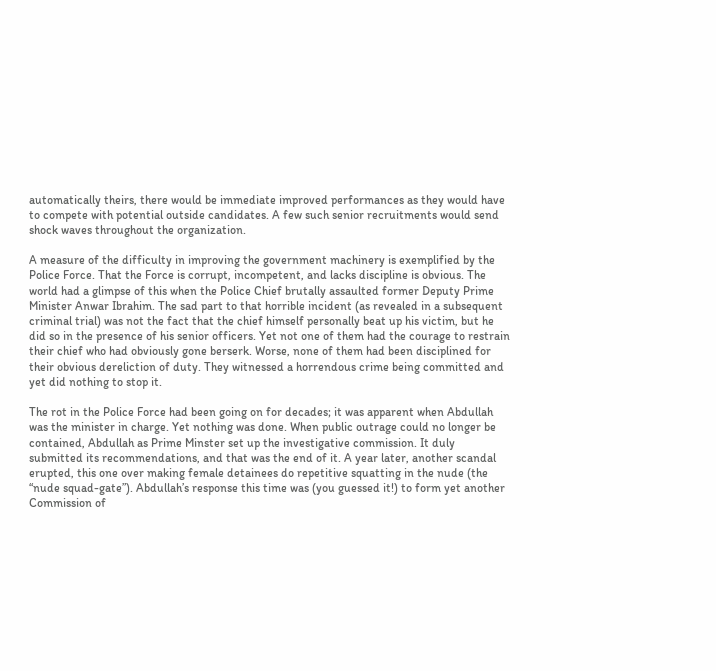automatically theirs, there would be immediate improved performances as they would have to compete with potential outside candidates. A few such senior recruitments would send shock waves throughout the organization.

A measure of the difficulty in improving the government machinery is exemplified by the Police Force. That the Force is corrupt, incompetent, and lacks discipline is obvious. The world had a glimpse of this when the Police Chief brutally assaulted former Deputy Prime Minister Anwar Ibrahim. The sad part to that horrible incident (as revealed in a subsequent criminal trial) was not the fact that the chief himself personally beat up his victim, but he did so in the presence of his senior officers. Yet not one of them had the courage to restrain their chief who had obviously gone berserk. Worse, none of them had been disciplined for their obvious dereliction of duty. They witnessed a horrendous crime being committed and yet did nothing to stop it.

The rot in the Police Force had been going on for decades; it was apparent when Abdullah was the minister in charge. Yet nothing was done. When public outrage could no longer be contained, Abdullah as Prime Minster set up the investigative commission. It duly submitted its recommendations, and that was the end of it. A year later, another scandal erupted, this one over making female detainees do repetitive squatting in the nude (the “nude squad-gate”). Abdullah’s response this time was (you guessed it!) to form yet another Commission of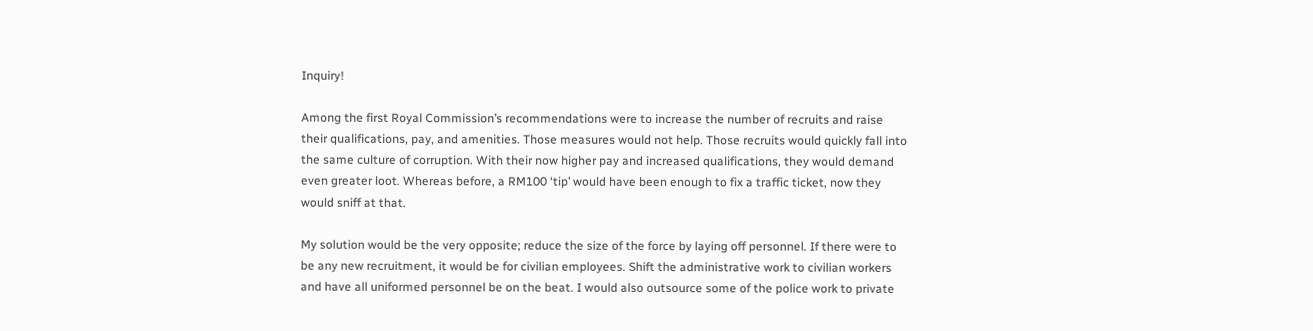Inquiry!

Among the first Royal Commission’s recommendations were to increase the number of recruits and raise their qualifications, pay, and amenities. Those measures would not help. Those recruits would quickly fall into the same culture of corruption. With their now higher pay and increased qualifications, they would demand even greater loot. Whereas before, a RM100 ‘tip’ would have been enough to fix a traffic ticket, now they would sniff at that.

My solution would be the very opposite; reduce the size of the force by laying off personnel. If there were to be any new recruitment, it would be for civilian employees. Shift the administrative work to civilian workers and have all uniformed personnel be on the beat. I would also outsource some of the police work to private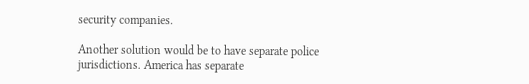security companies.

Another solution would be to have separate police jurisdictions. America has separate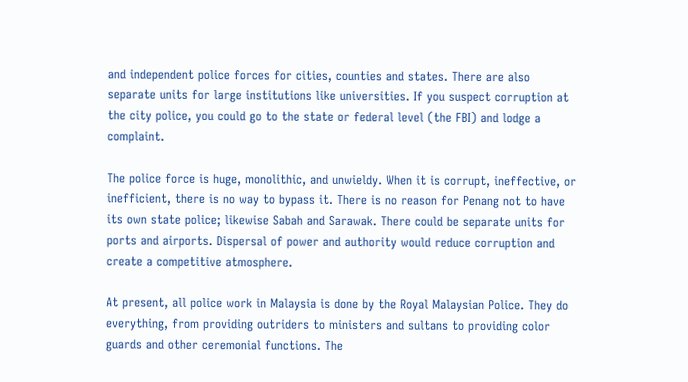and independent police forces for cities, counties and states. There are also separate units for large institutions like universities. If you suspect corruption at the city police, you could go to the state or federal level (the FBI) and lodge a complaint.

The police force is huge, monolithic, and unwieldy. When it is corrupt, ineffective, or inefficient, there is no way to bypass it. There is no reason for Penang not to have its own state police; likewise Sabah and Sarawak. There could be separate units for ports and airports. Dispersal of power and authority would reduce corruption and create a competitive atmosphere.

At present, all police work in Malaysia is done by the Royal Malaysian Police. They do everything, from providing outriders to ministers and sultans to providing color guards and other ceremonial functions. The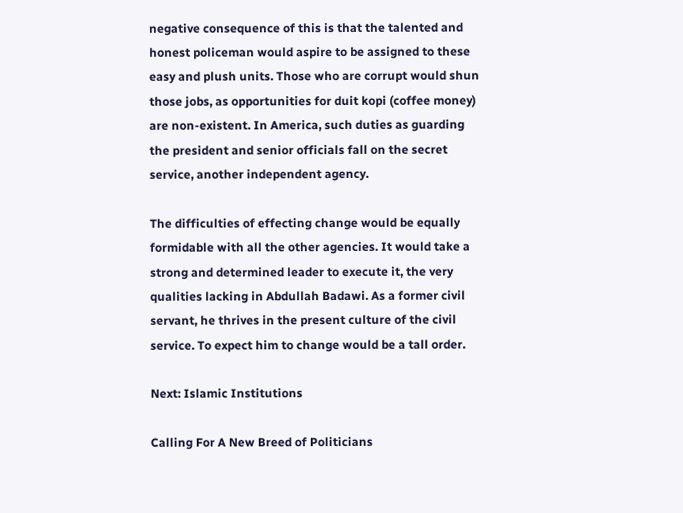negative consequence of this is that the talented and honest policeman would aspire to be assigned to these easy and plush units. Those who are corrupt would shun those jobs, as opportunities for duit kopi (coffee money) are non-existent. In America, such duties as guarding the president and senior officials fall on the secret service, another independent agency.

The difficulties of effecting change would be equally formidable with all the other agencies. It would take a strong and determined leader to execute it, the very qualities lacking in Abdullah Badawi. As a former civil servant, he thrives in the present culture of the civil service. To expect him to change would be a tall order.

Next: Islamic Institutions

Calling For A New Breed of Politicians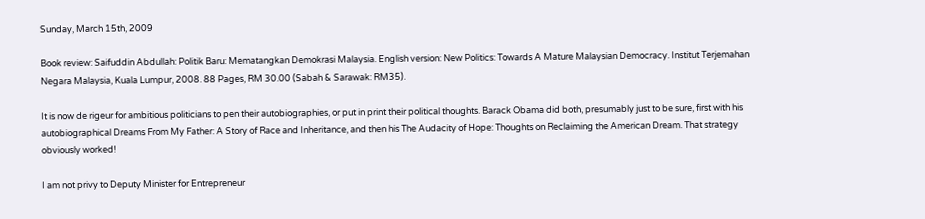Sunday, March 15th, 2009

Book review: Saifuddin Abdullah: Politik Baru: Mematangkan Demokrasi Malaysia. English version: New Politics: Towards A Mature Malaysian Democracy. Institut Terjemahan Negara Malaysia, Kuala Lumpur, 2008. 88 Pages, RM 30.00 (Sabah & Sarawak: RM35).

It is now de rigeur for ambitious politicians to pen their autobiographies, or put in print their political thoughts. Barack Obama did both, presumably just to be sure, first with his autobiographical Dreams From My Father: A Story of Race and Inheritance, and then his The Audacity of Hope: Thoughts on Reclaiming the American Dream. That strategy obviously worked!

I am not privy to Deputy Minister for Entrepreneur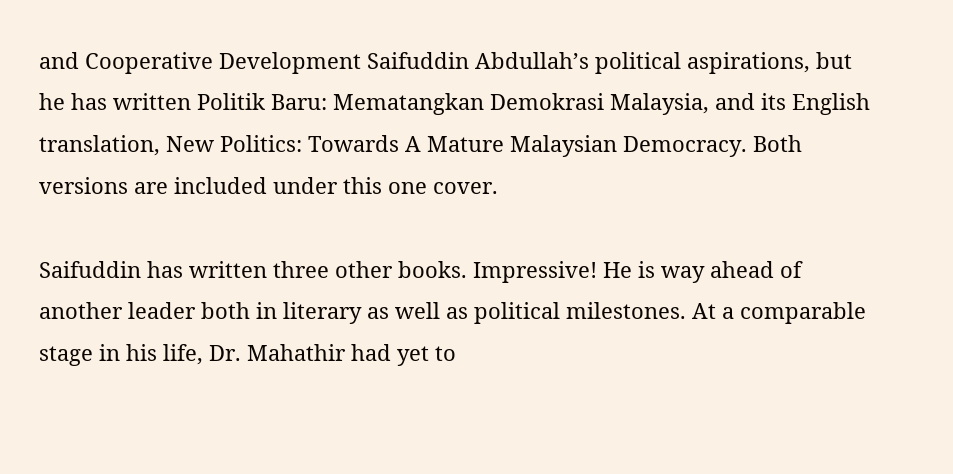and Cooperative Development Saifuddin Abdullah’s political aspirations, but he has written Politik Baru: Mematangkan Demokrasi Malaysia, and its English translation, New Politics: Towards A Mature Malaysian Democracy. Both versions are included under this one cover.

Saifuddin has written three other books. Impressive! He is way ahead of another leader both in literary as well as political milestones. At a comparable stage in his life, Dr. Mahathir had yet to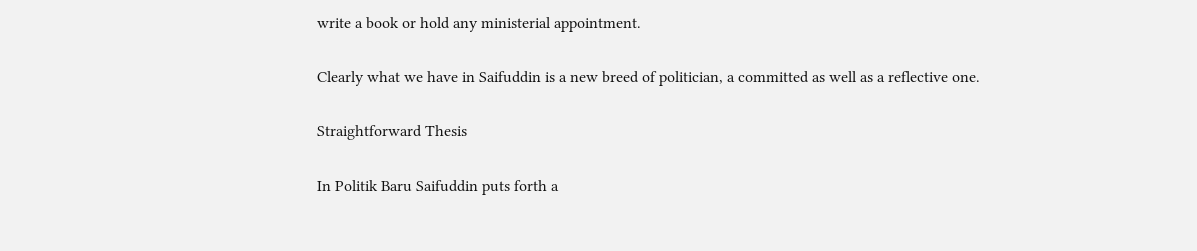write a book or hold any ministerial appointment.

Clearly what we have in Saifuddin is a new breed of politician, a committed as well as a reflective one.

Straightforward Thesis

In Politik Baru Saifuddin puts forth a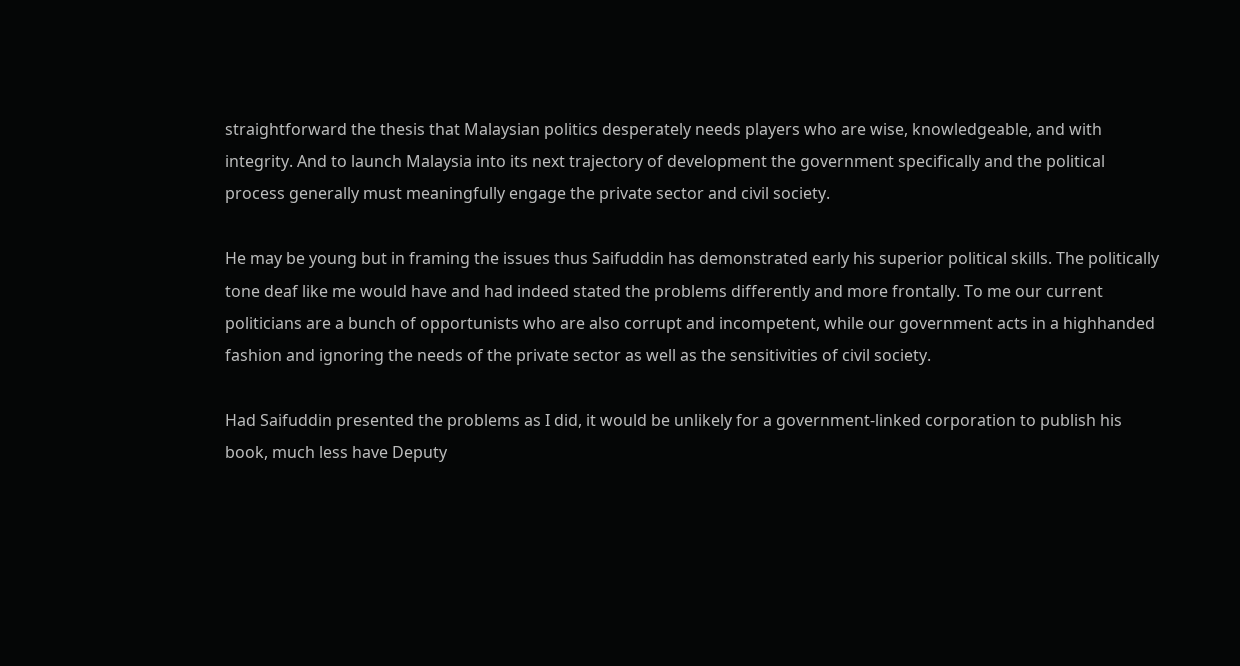straightforward the thesis that Malaysian politics desperately needs players who are wise, knowledgeable, and with integrity. And to launch Malaysia into its next trajectory of development the government specifically and the political process generally must meaningfully engage the private sector and civil society.

He may be young but in framing the issues thus Saifuddin has demonstrated early his superior political skills. The politically tone deaf like me would have and had indeed stated the problems differently and more frontally. To me our current politicians are a bunch of opportunists who are also corrupt and incompetent, while our government acts in a highhanded fashion and ignoring the needs of the private sector as well as the sensitivities of civil society.

Had Saifuddin presented the problems as I did, it would be unlikely for a government-linked corporation to publish his book, much less have Deputy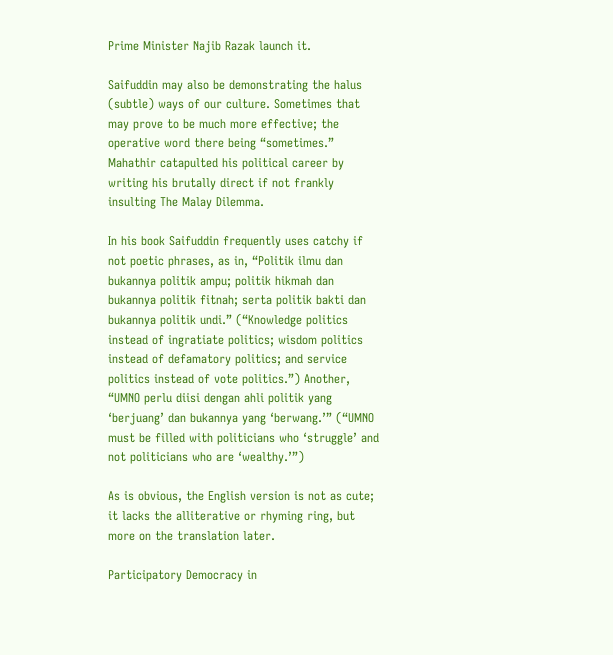Prime Minister Najib Razak launch it.

Saifuddin may also be demonstrating the halus (subtle) ways of our culture. Sometimes that may prove to be much more effective; the operative word there being “sometimes.” Mahathir catapulted his political career by writing his brutally direct if not frankly insulting The Malay Dilemma.

In his book Saifuddin frequently uses catchy if not poetic phrases, as in, “Politik ilmu dan bukannya politik ampu; politik hikmah dan bukannya politik fitnah; serta politik bakti dan bukannya politik undi.” (“Knowledge politics instead of ingratiate politics; wisdom politics instead of defamatory politics; and service politics instead of vote politics.”) Another, “UMNO perlu diisi dengan ahli politik yang ‘berjuang’ dan bukannya yang ‘berwang.’” (“UMNO must be filled with politicians who ‘struggle’ and not politicians who are ‘wealthy.’”)

As is obvious, the English version is not as cute; it lacks the alliterative or rhyming ring, but more on the translation later.

Participatory Democracy in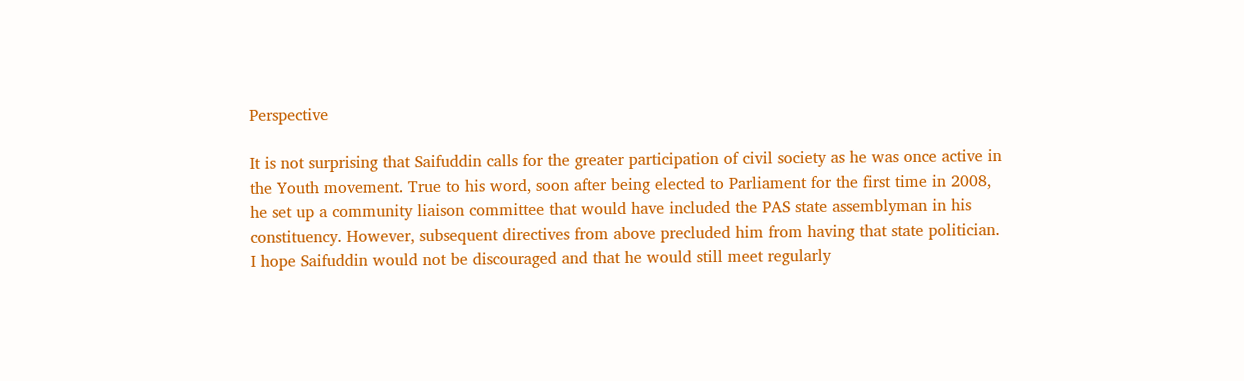Perspective

It is not surprising that Saifuddin calls for the greater participation of civil society as he was once active in the Youth movement. True to his word, soon after being elected to Parliament for the first time in 2008, he set up a community liaison committee that would have included the PAS state assemblyman in his constituency. However, subsequent directives from above precluded him from having that state politician. I hope Saifuddin would not be discouraged and that he would still meet regularly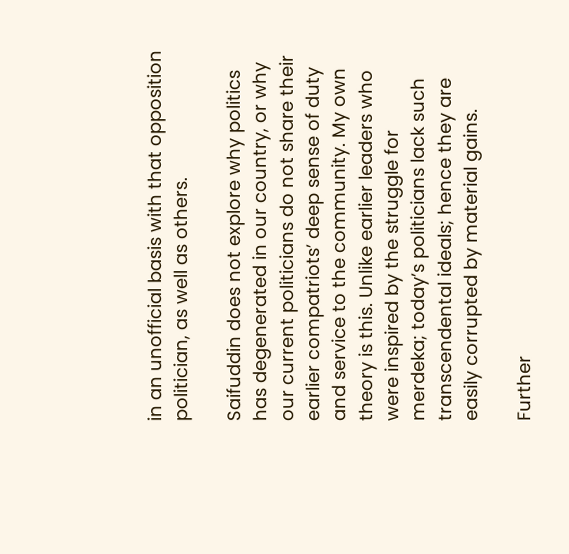in an unofficial basis with that opposition politician, as well as others.

Saifuddin does not explore why politics has degenerated in our country, or why our current politicians do not share their earlier compatriots’ deep sense of duty and service to the community. My own theory is this. Unlike earlier leaders who were inspired by the struggle for merdeka; today’s politicians lack such transcendental ideals; hence they are easily corrupted by material gains.

Further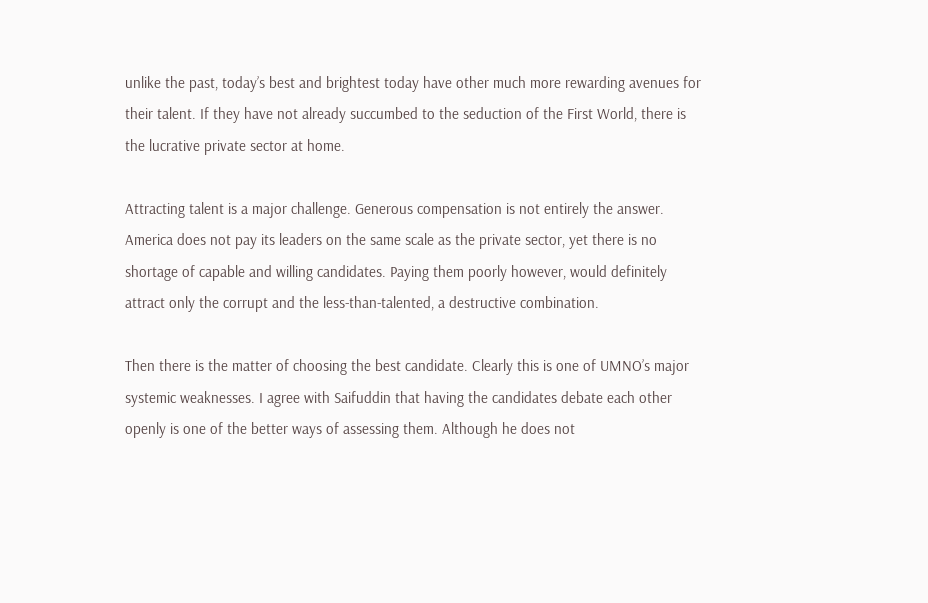unlike the past, today’s best and brightest today have other much more rewarding avenues for their talent. If they have not already succumbed to the seduction of the First World, there is the lucrative private sector at home.

Attracting talent is a major challenge. Generous compensation is not entirely the answer. America does not pay its leaders on the same scale as the private sector, yet there is no shortage of capable and willing candidates. Paying them poorly however, would definitely attract only the corrupt and the less-than-talented, a destructive combination.

Then there is the matter of choosing the best candidate. Clearly this is one of UMNO’s major systemic weaknesses. I agree with Saifuddin that having the candidates debate each other openly is one of the better ways of assessing them. Although he does not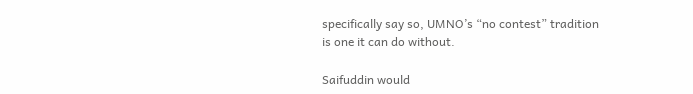specifically say so, UMNO’s “no contest” tradition is one it can do without.

Saifuddin would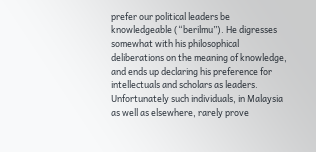prefer our political leaders be knowledgeable (“berilmu”). He digresses somewhat with his philosophical deliberations on the meaning of knowledge, and ends up declaring his preference for intellectuals and scholars as leaders. Unfortunately such individuals, in Malaysia as well as elsewhere, rarely prove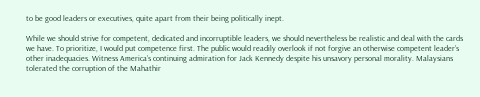to be good leaders or executives, quite apart from their being politically inept.

While we should strive for competent, dedicated and incorruptible leaders, we should nevertheless be realistic and deal with the cards we have. To prioritize, I would put competence first. The public would readily overlook if not forgive an otherwise competent leader’s other inadequacies. Witness America’s continuing admiration for Jack Kennedy despite his unsavory personal morality. Malaysians tolerated the corruption of the Mahathir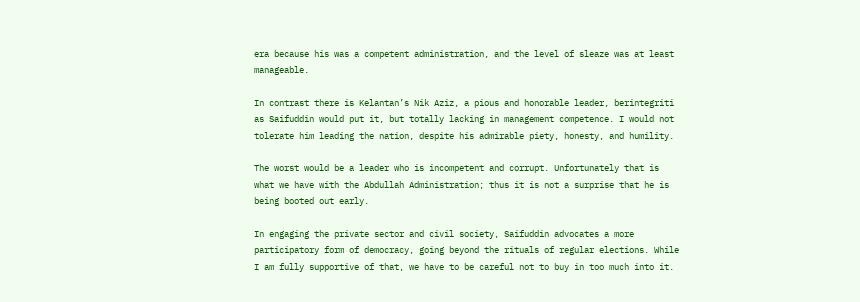era because his was a competent administration, and the level of sleaze was at least manageable.

In contrast there is Kelantan’s Nik Aziz, a pious and honorable leader, berintegriti as Saifuddin would put it, but totally lacking in management competence. I would not tolerate him leading the nation, despite his admirable piety, honesty, and humility.

The worst would be a leader who is incompetent and corrupt. Unfortunately that is what we have with the Abdullah Administration; thus it is not a surprise that he is being booted out early.

In engaging the private sector and civil society, Saifuddin advocates a more participatory form of democracy, going beyond the rituals of regular elections. While I am fully supportive of that, we have to be careful not to buy in too much into it.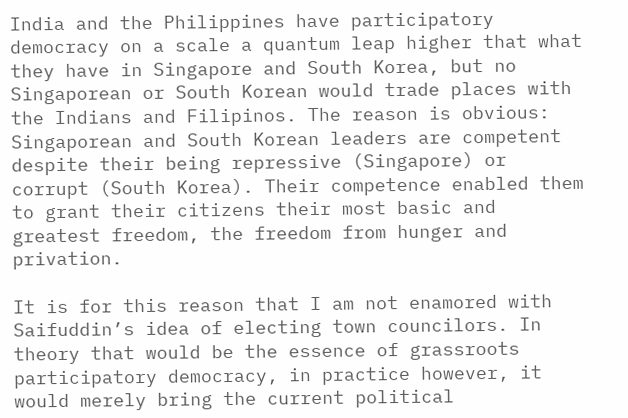India and the Philippines have participatory democracy on a scale a quantum leap higher that what they have in Singapore and South Korea, but no Singaporean or South Korean would trade places with the Indians and Filipinos. The reason is obvious: Singaporean and South Korean leaders are competent despite their being repressive (Singapore) or corrupt (South Korea). Their competence enabled them to grant their citizens their most basic and greatest freedom, the freedom from hunger and privation.

It is for this reason that I am not enamored with Saifuddin’s idea of electing town councilors. In theory that would be the essence of grassroots participatory democracy, in practice however, it would merely bring the current political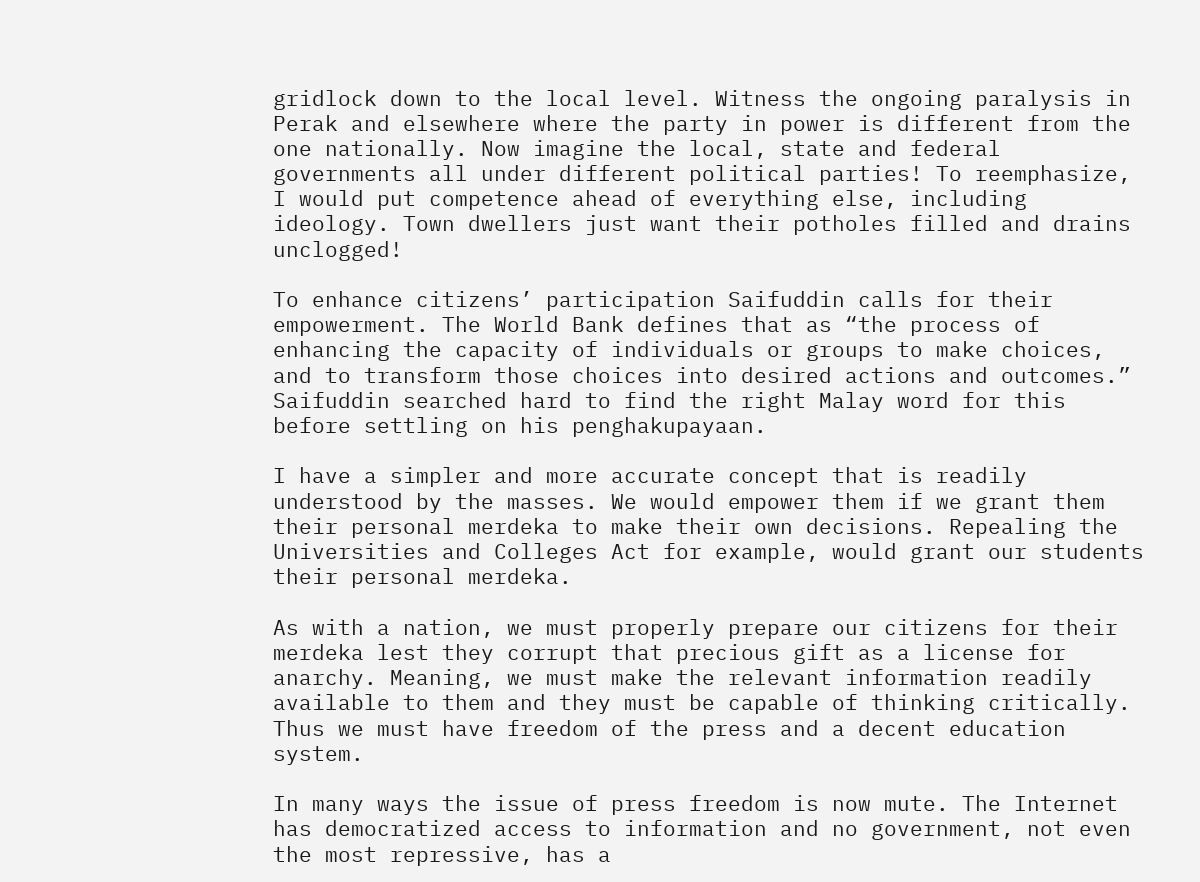gridlock down to the local level. Witness the ongoing paralysis in Perak and elsewhere where the party in power is different from the one nationally. Now imagine the local, state and federal governments all under different political parties! To reemphasize, I would put competence ahead of everything else, including ideology. Town dwellers just want their potholes filled and drains unclogged!

To enhance citizens’ participation Saifuddin calls for their empowerment. The World Bank defines that as “the process of enhancing the capacity of individuals or groups to make choices, and to transform those choices into desired actions and outcomes.” Saifuddin searched hard to find the right Malay word for this before settling on his penghakupayaan.

I have a simpler and more accurate concept that is readily understood by the masses. We would empower them if we grant them their personal merdeka to make their own decisions. Repealing the Universities and Colleges Act for example, would grant our students their personal merdeka.

As with a nation, we must properly prepare our citizens for their merdeka lest they corrupt that precious gift as a license for anarchy. Meaning, we must make the relevant information readily available to them and they must be capable of thinking critically. Thus we must have freedom of the press and a decent education system.

In many ways the issue of press freedom is now mute. The Internet has democratized access to information and no government, not even the most repressive, has a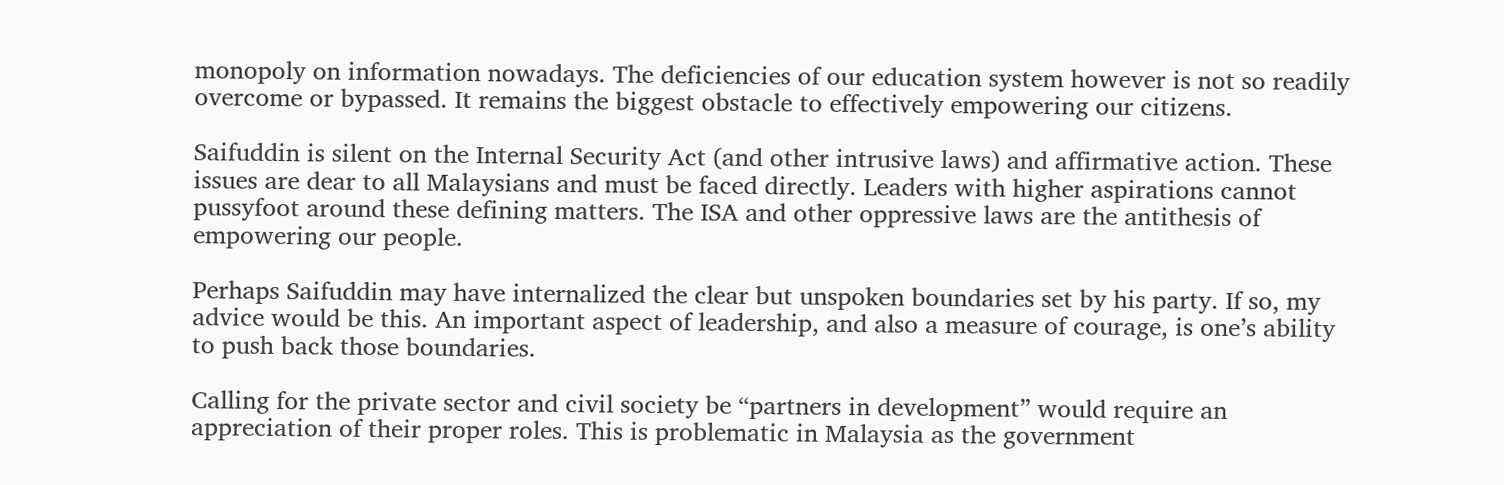monopoly on information nowadays. The deficiencies of our education system however is not so readily overcome or bypassed. It remains the biggest obstacle to effectively empowering our citizens.

Saifuddin is silent on the Internal Security Act (and other intrusive laws) and affirmative action. These issues are dear to all Malaysians and must be faced directly. Leaders with higher aspirations cannot pussyfoot around these defining matters. The ISA and other oppressive laws are the antithesis of empowering our people.

Perhaps Saifuddin may have internalized the clear but unspoken boundaries set by his party. If so, my advice would be this. An important aspect of leadership, and also a measure of courage, is one’s ability to push back those boundaries.

Calling for the private sector and civil society be “partners in development” would require an appreciation of their proper roles. This is problematic in Malaysia as the government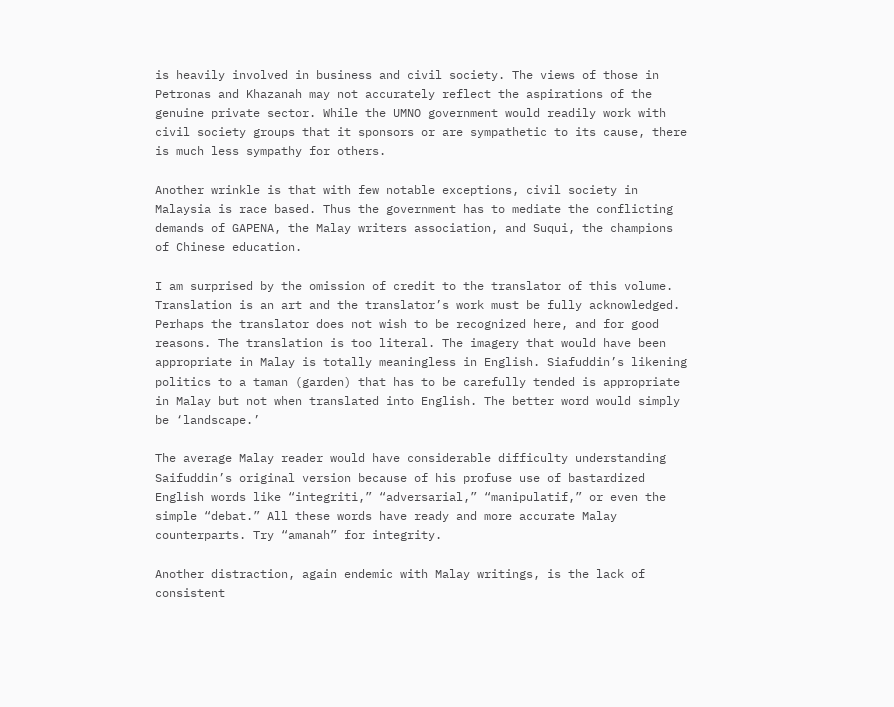is heavily involved in business and civil society. The views of those in Petronas and Khazanah may not accurately reflect the aspirations of the genuine private sector. While the UMNO government would readily work with civil society groups that it sponsors or are sympathetic to its cause, there is much less sympathy for others.

Another wrinkle is that with few notable exceptions, civil society in Malaysia is race based. Thus the government has to mediate the conflicting demands of GAPENA, the Malay writers association, and Suqui, the champions of Chinese education.

I am surprised by the omission of credit to the translator of this volume. Translation is an art and the translator’s work must be fully acknowledged. Perhaps the translator does not wish to be recognized here, and for good reasons. The translation is too literal. The imagery that would have been appropriate in Malay is totally meaningless in English. Siafuddin’s likening politics to a taman (garden) that has to be carefully tended is appropriate in Malay but not when translated into English. The better word would simply be ‘landscape.’

The average Malay reader would have considerable difficulty understanding Saifuddin’s original version because of his profuse use of bastardized English words like “integriti,” “adversarial,” “manipulatif,” or even the simple “debat.” All these words have ready and more accurate Malay counterparts. Try “amanah” for integrity.

Another distraction, again endemic with Malay writings, is the lack of consistent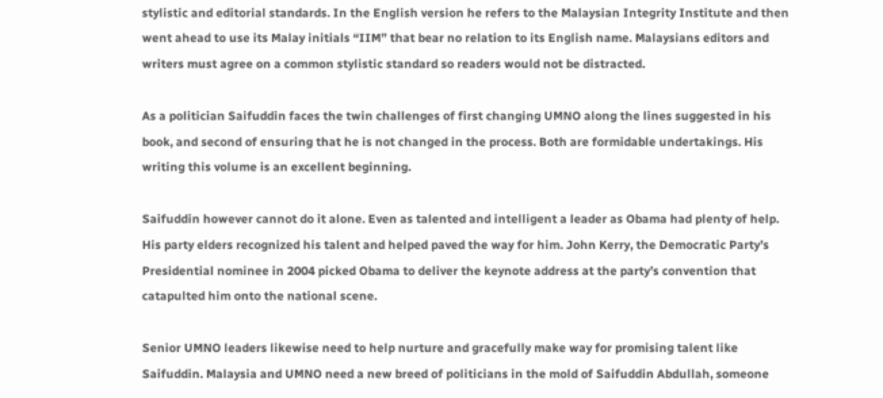stylistic and editorial standards. In the English version he refers to the Malaysian Integrity Institute and then went ahead to use its Malay initials “IIM” that bear no relation to its English name. Malaysians editors and writers must agree on a common stylistic standard so readers would not be distracted.

As a politician Saifuddin faces the twin challenges of first changing UMNO along the lines suggested in his book, and second of ensuring that he is not changed in the process. Both are formidable undertakings. His writing this volume is an excellent beginning.

Saifuddin however cannot do it alone. Even as talented and intelligent a leader as Obama had plenty of help. His party elders recognized his talent and helped paved the way for him. John Kerry, the Democratic Party’s Presidential nominee in 2004 picked Obama to deliver the keynote address at the party’s convention that catapulted him onto the national scene.

Senior UMNO leaders likewise need to help nurture and gracefully make way for promising talent like Saifuddin. Malaysia and UMNO need a new breed of politicians in the mold of Saifuddin Abdullah, someone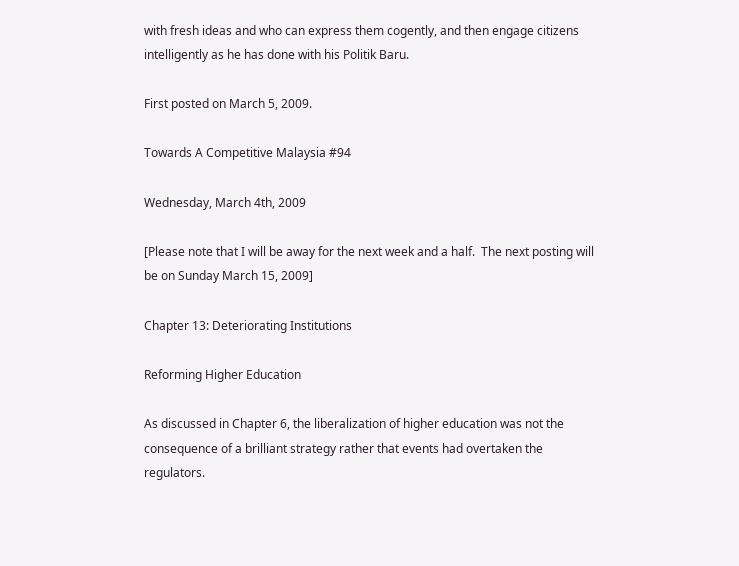with fresh ideas and who can express them cogently, and then engage citizens intelligently as he has done with his Politik Baru.

First posted on March 5, 2009.

Towards A Competitive Malaysia #94

Wednesday, March 4th, 2009

[Please note that I will be away for the next week and a half.  The next posting will be on Sunday March 15, 2009]

Chapter 13: Deteriorating Institutions

Reforming Higher Education

As discussed in Chapter 6, the liberalization of higher education was not the consequence of a brilliant strategy rather that events had overtaken the regulators.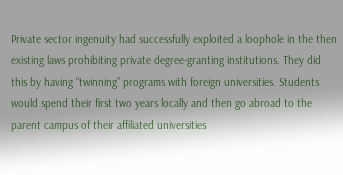Private sector ingenuity had successfully exploited a loophole in the then existing laws prohibiting private degree-granting institutions. They did this by having “twinning” programs with foreign universities. Students would spend their first two years locally and then go abroad to the parent campus of their affiliated universities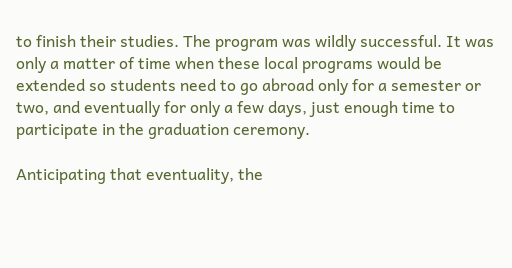to finish their studies. The program was wildly successful. It was only a matter of time when these local programs would be extended so students need to go abroad only for a semester or two, and eventually for only a few days, just enough time to participate in the graduation ceremony.

Anticipating that eventuality, the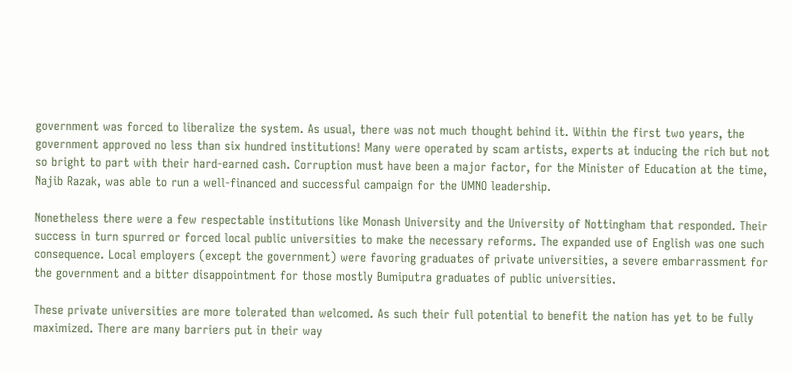government was forced to liberalize the system. As usual, there was not much thought behind it. Within the first two years, the government approved no less than six hundred institutions! Many were operated by scam artists, experts at inducing the rich but not so bright to part with their hard-earned cash. Corruption must have been a major factor, for the Minister of Education at the time, Najib Razak, was able to run a well-financed and successful campaign for the UMNO leadership.

Nonetheless there were a few respectable institutions like Monash University and the University of Nottingham that responded. Their success in turn spurred or forced local public universities to make the necessary reforms. The expanded use of English was one such consequence. Local employers (except the government) were favoring graduates of private universities, a severe embarrassment for the government and a bitter disappointment for those mostly Bumiputra graduates of public universities.

These private universities are more tolerated than welcomed. As such their full potential to benefit the nation has yet to be fully maximized. There are many barriers put in their way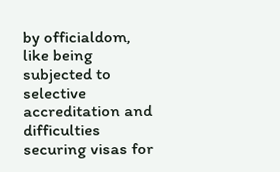by officialdom, like being subjected to selective accreditation and difficulties securing visas for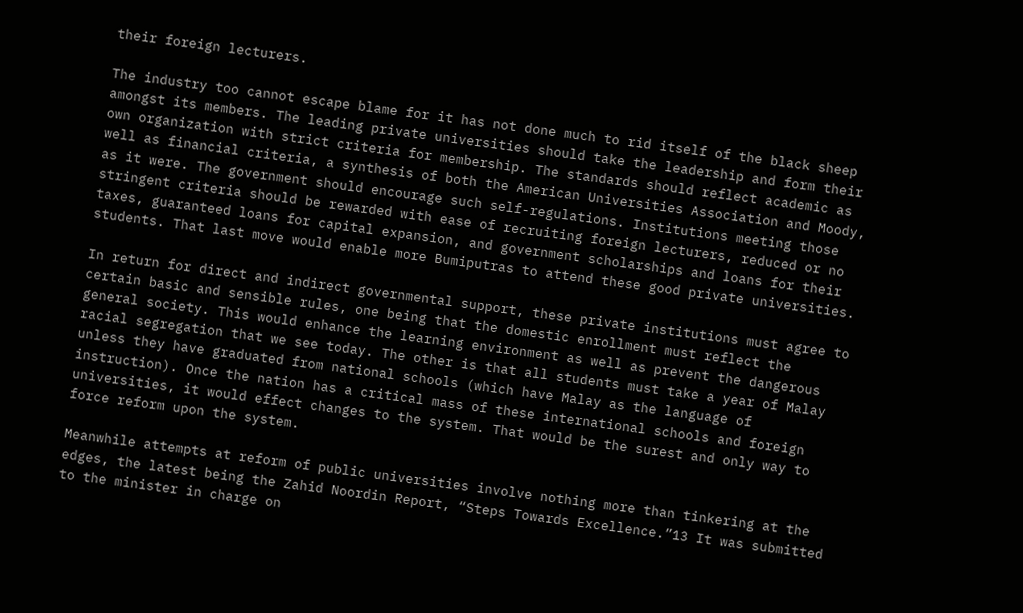their foreign lecturers.

The industry too cannot escape blame for it has not done much to rid itself of the black sheep amongst its members. The leading private universities should take the leadership and form their own organization with strict criteria for membership. The standards should reflect academic as well as financial criteria, a synthesis of both the American Universities Association and Moody, as it were. The government should encourage such self-regulations. Institutions meeting those stringent criteria should be rewarded with ease of recruiting foreign lecturers, reduced or no taxes, guaranteed loans for capital expansion, and government scholarships and loans for their students. That last move would enable more Bumiputras to attend these good private universities.

In return for direct and indirect governmental support, these private institutions must agree to certain basic and sensible rules, one being that the domestic enrollment must reflect the general society. This would enhance the learning environment as well as prevent the dangerous racial segregation that we see today. The other is that all students must take a year of Malay unless they have graduated from national schools (which have Malay as the language of instruction). Once the nation has a critical mass of these international schools and foreign universities, it would effect changes to the system. That would be the surest and only way to force reform upon the system.

Meanwhile attempts at reform of public universities involve nothing more than tinkering at the edges, the latest being the Zahid Noordin Report, “Steps Towards Excellence.”13 It was submitted to the minister in charge on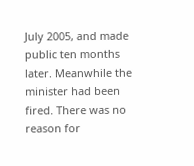July 2005, and made public ten months later. Meanwhile the minister had been fired. There was no reason for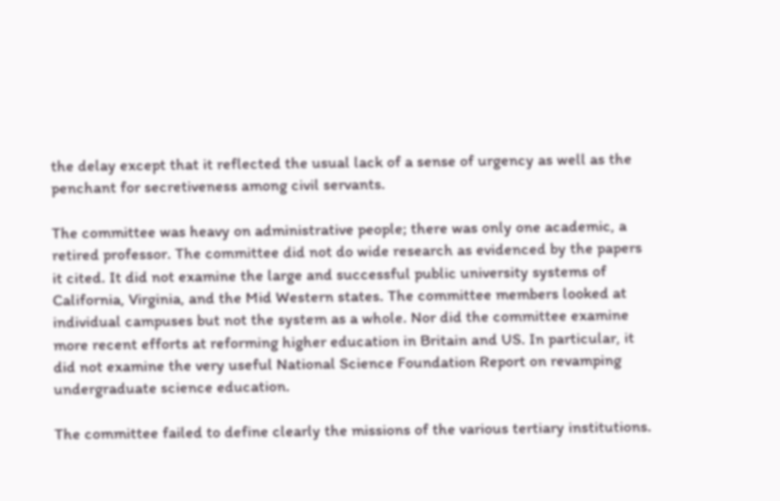the delay except that it reflected the usual lack of a sense of urgency as well as the penchant for secretiveness among civil servants.

The committee was heavy on administrative people; there was only one academic, a retired professor. The committee did not do wide research as evidenced by the papers it cited. It did not examine the large and successful public university systems of California, Virginia, and the Mid Western states. The committee members looked at individual campuses but not the system as a whole. Nor did the committee examine more recent efforts at reforming higher education in Britain and US. In particular, it did not examine the very useful National Science Foundation Report on revamping undergraduate science education.

The committee failed to define clearly the missions of the various tertiary institutions.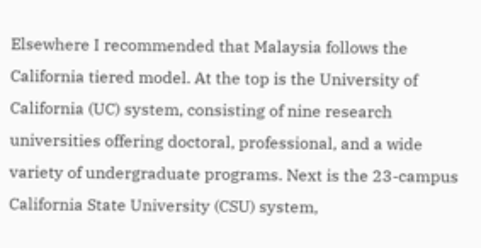Elsewhere I recommended that Malaysia follows the California tiered model. At the top is the University of California (UC) system, consisting of nine research universities offering doctoral, professional, and a wide variety of undergraduate programs. Next is the 23-campus California State University (CSU) system,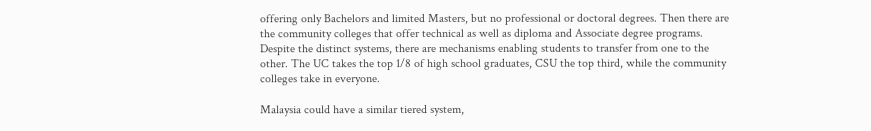offering only Bachelors and limited Masters, but no professional or doctoral degrees. Then there are the community colleges that offer technical as well as diploma and Associate degree programs. Despite the distinct systems, there are mechanisms enabling students to transfer from one to the other. The UC takes the top 1/8 of high school graduates, CSU the top third, while the community colleges take in everyone.

Malaysia could have a similar tiered system,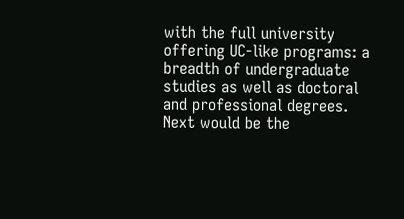with the full university offering UC-like programs: a breadth of undergraduate studies as well as doctoral and professional degrees. Next would be the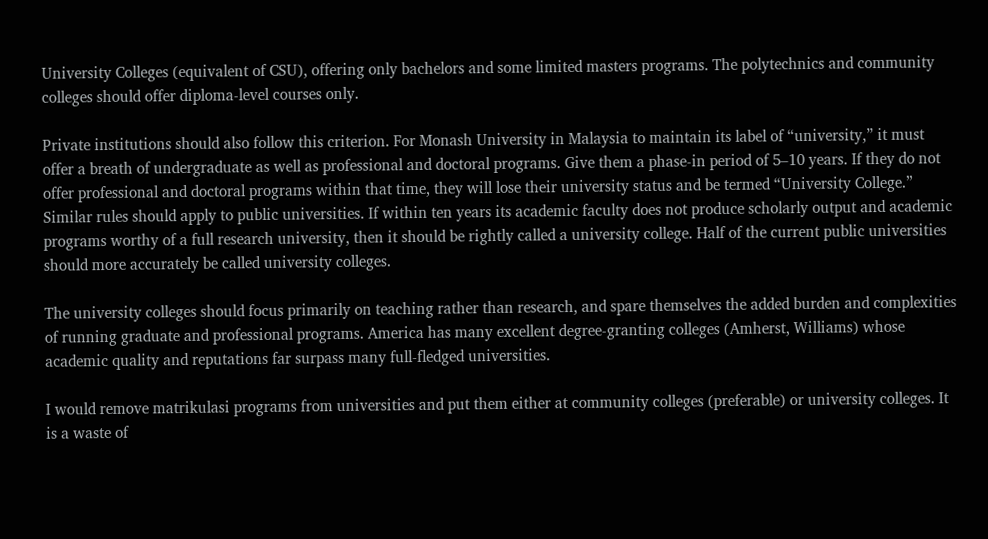University Colleges (equivalent of CSU), offering only bachelors and some limited masters programs. The polytechnics and community colleges should offer diploma-level courses only.

Private institutions should also follow this criterion. For Monash University in Malaysia to maintain its label of “university,” it must offer a breath of undergraduate as well as professional and doctoral programs. Give them a phase-in period of 5–10 years. If they do not offer professional and doctoral programs within that time, they will lose their university status and be termed “University College.” Similar rules should apply to public universities. If within ten years its academic faculty does not produce scholarly output and academic programs worthy of a full research university, then it should be rightly called a university college. Half of the current public universities should more accurately be called university colleges.

The university colleges should focus primarily on teaching rather than research, and spare themselves the added burden and complexities of running graduate and professional programs. America has many excellent degree-granting colleges (Amherst, Williams) whose academic quality and reputations far surpass many full-fledged universities.

I would remove matrikulasi programs from universities and put them either at community colleges (preferable) or university colleges. It is a waste of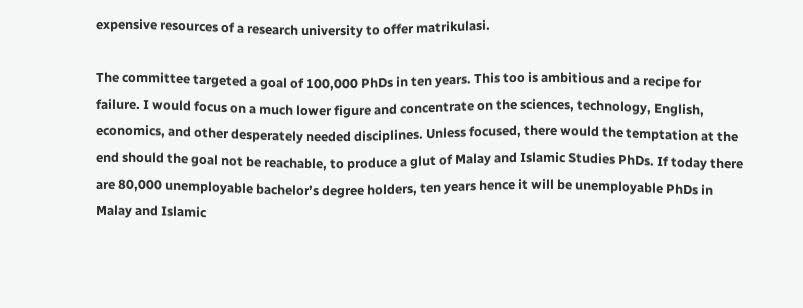expensive resources of a research university to offer matrikulasi.

The committee targeted a goal of 100,000 PhDs in ten years. This too is ambitious and a recipe for failure. I would focus on a much lower figure and concentrate on the sciences, technology, English, economics, and other desperately needed disciplines. Unless focused, there would the temptation at the end should the goal not be reachable, to produce a glut of Malay and Islamic Studies PhDs. If today there are 80,000 unemployable bachelor’s degree holders, ten years hence it will be unemployable PhDs in Malay and Islamic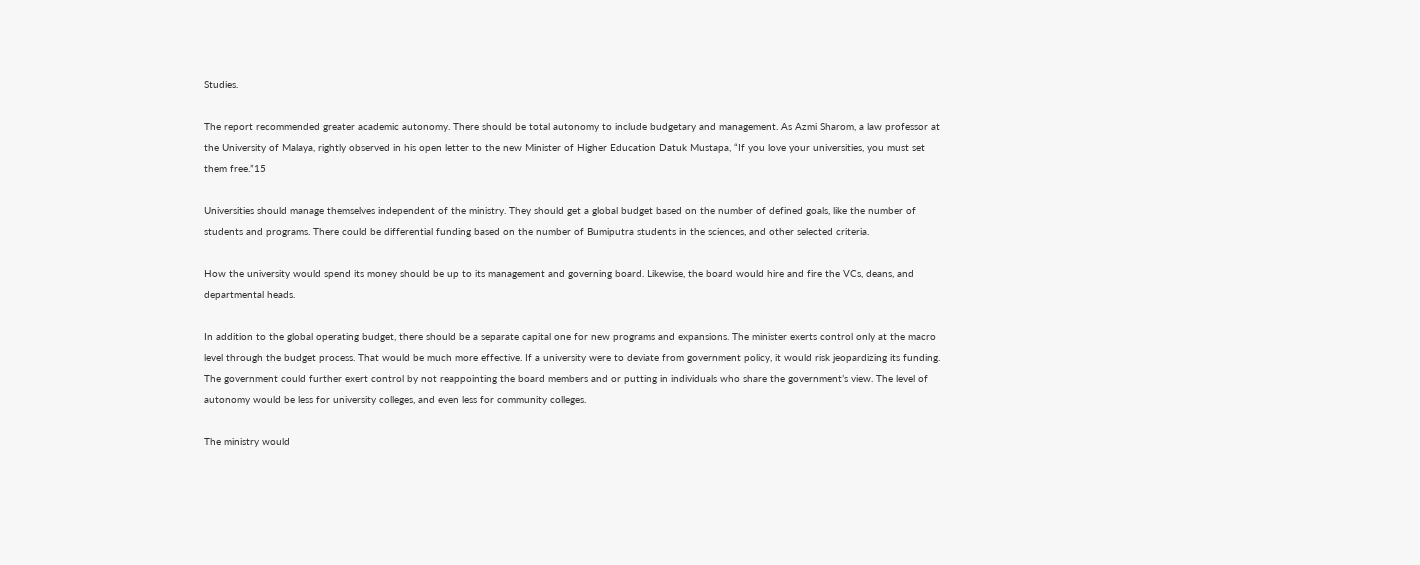Studies.

The report recommended greater academic autonomy. There should be total autonomy to include budgetary and management. As Azmi Sharom, a law professor at the University of Malaya, rightly observed in his open letter to the new Minister of Higher Education Datuk Mustapa, “If you love your universities, you must set them free.”15

Universities should manage themselves independent of the ministry. They should get a global budget based on the number of defined goals, like the number of students and programs. There could be differential funding based on the number of Bumiputra students in the sciences, and other selected criteria.

How the university would spend its money should be up to its management and governing board. Likewise, the board would hire and fire the VCs, deans, and departmental heads.

In addition to the global operating budget, there should be a separate capital one for new programs and expansions. The minister exerts control only at the macro level through the budget process. That would be much more effective. If a university were to deviate from government policy, it would risk jeopardizing its funding. The government could further exert control by not reappointing the board members and or putting in individuals who share the government’s view. The level of autonomy would be less for university colleges, and even less for community colleges.

The ministry would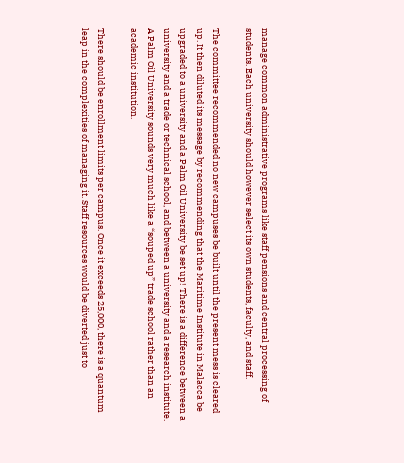manage common administrative programs like staff pensions and central processing of students. Each university should however select its own students, faculty, and staff.

The committee recommended no new campuses be built until the present mess is cleared up. It then diluted its message by recommending that the Maritime Institute in Malacca be upgraded to a university and a Palm Oil University be set up! There is a difference between a university and a trade or technical school, and between a university and a research institute. A Palm Oil University sounds very much like a “souped up” trade school rather than an academic institution.

There should be enrollment limits per campus. Once it exceeds 25,000, there is a quantum leap in the complexities of managing it. Staff resources would be diverted just to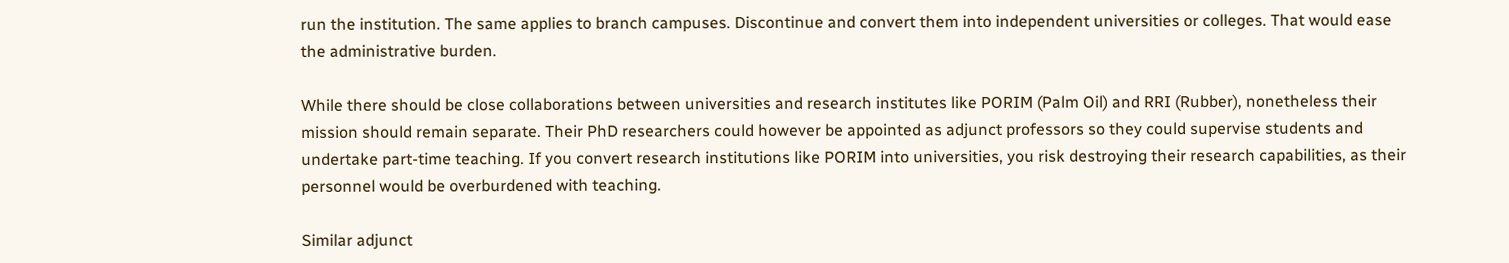run the institution. The same applies to branch campuses. Discontinue and convert them into independent universities or colleges. That would ease the administrative burden.

While there should be close collaborations between universities and research institutes like PORIM (Palm Oil) and RRI (Rubber), nonetheless their mission should remain separate. Their PhD researchers could however be appointed as adjunct professors so they could supervise students and undertake part-time teaching. If you convert research institutions like PORIM into universities, you risk destroying their research capabilities, as their personnel would be overburdened with teaching.

Similar adjunct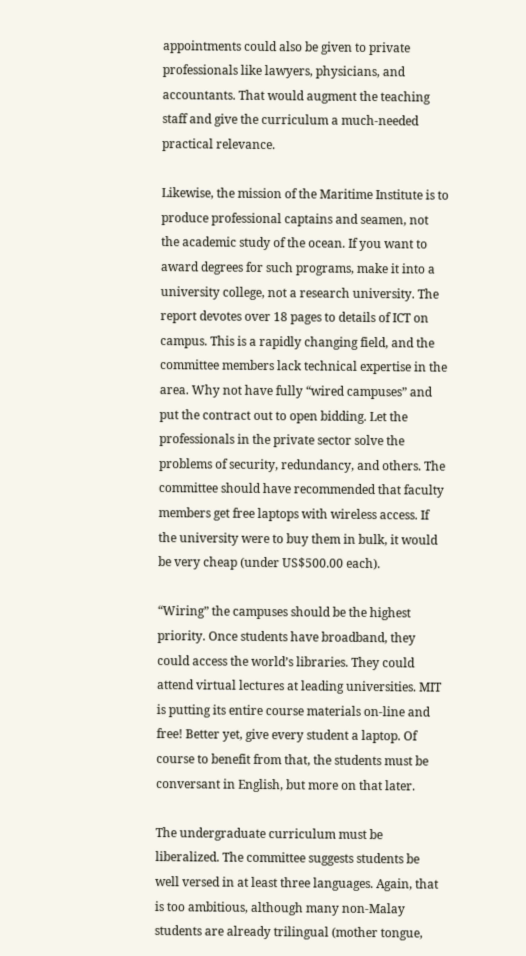appointments could also be given to private professionals like lawyers, physicians, and accountants. That would augment the teaching staff and give the curriculum a much-needed practical relevance.

Likewise, the mission of the Maritime Institute is to produce professional captains and seamen, not the academic study of the ocean. If you want to award degrees for such programs, make it into a university college, not a research university. The report devotes over 18 pages to details of ICT on campus. This is a rapidly changing field, and the committee members lack technical expertise in the area. Why not have fully “wired campuses” and put the contract out to open bidding. Let the professionals in the private sector solve the problems of security, redundancy, and others. The committee should have recommended that faculty members get free laptops with wireless access. If the university were to buy them in bulk, it would be very cheap (under US$500.00 each).

“Wiring” the campuses should be the highest priority. Once students have broadband, they could access the world’s libraries. They could attend virtual lectures at leading universities. MIT is putting its entire course materials on-line and free! Better yet, give every student a laptop. Of course to benefit from that, the students must be conversant in English, but more on that later.

The undergraduate curriculum must be liberalized. The committee suggests students be well versed in at least three languages. Again, that is too ambitious, although many non-Malay students are already trilingual (mother tongue,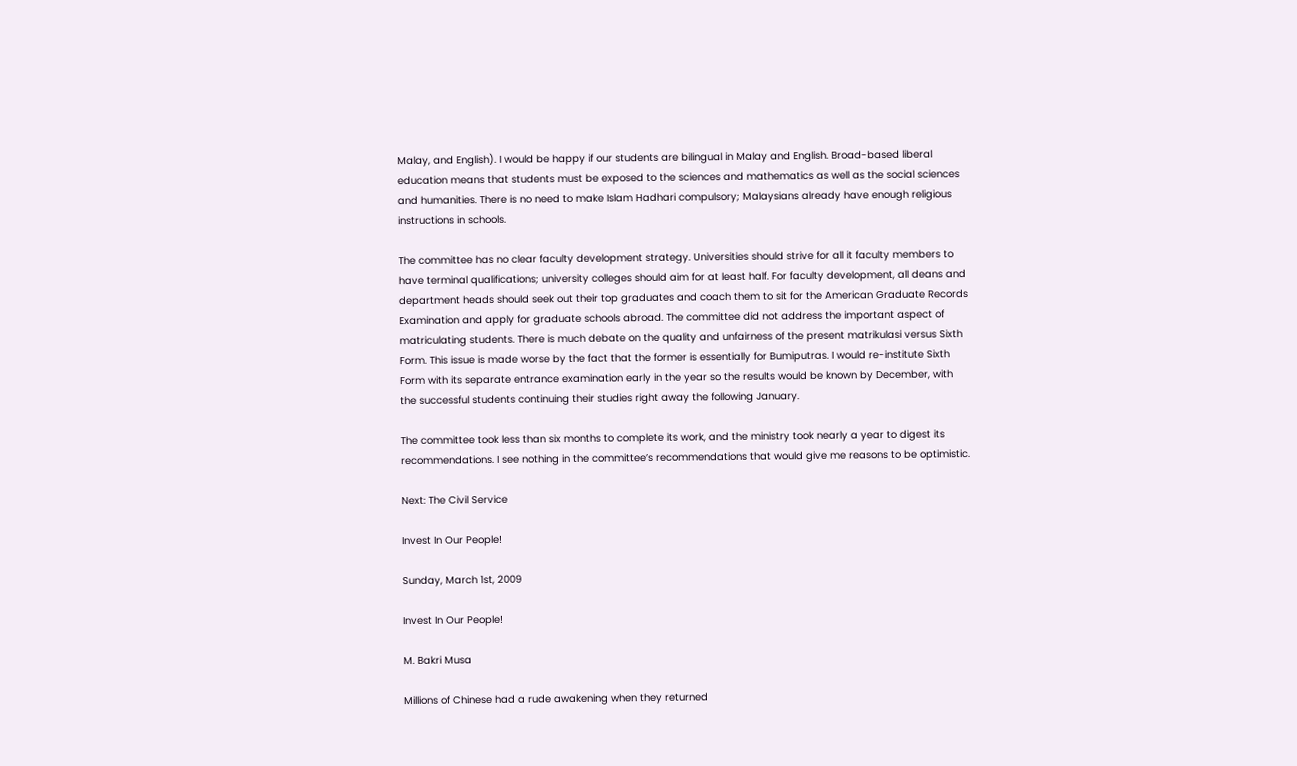Malay, and English). I would be happy if our students are bilingual in Malay and English. Broad-based liberal education means that students must be exposed to the sciences and mathematics as well as the social sciences and humanities. There is no need to make Islam Hadhari compulsory; Malaysians already have enough religious instructions in schools.

The committee has no clear faculty development strategy. Universities should strive for all it faculty members to have terminal qualifications; university colleges should aim for at least half. For faculty development, all deans and department heads should seek out their top graduates and coach them to sit for the American Graduate Records Examination and apply for graduate schools abroad. The committee did not address the important aspect of matriculating students. There is much debate on the quality and unfairness of the present matrikulasi versus Sixth Form. This issue is made worse by the fact that the former is essentially for Bumiputras. I would re-institute Sixth Form with its separate entrance examination early in the year so the results would be known by December, with the successful students continuing their studies right away the following January.

The committee took less than six months to complete its work, and the ministry took nearly a year to digest its recommendations. I see nothing in the committee’s recommendations that would give me reasons to be optimistic.

Next: The Civil Service

Invest In Our People!

Sunday, March 1st, 2009

Invest In Our People!

M. Bakri Musa

Millions of Chinese had a rude awakening when they returned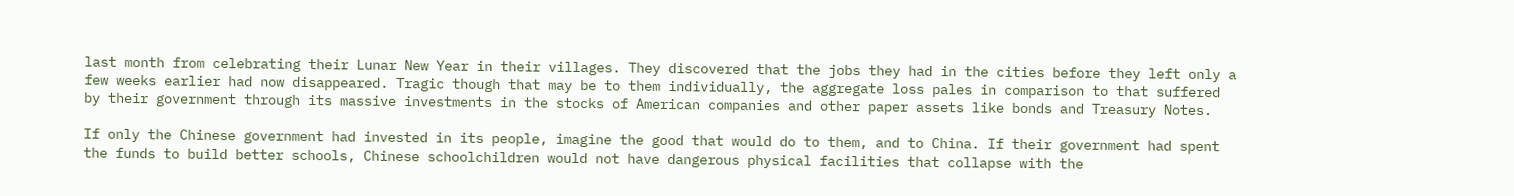last month from celebrating their Lunar New Year in their villages. They discovered that the jobs they had in the cities before they left only a few weeks earlier had now disappeared. Tragic though that may be to them individually, the aggregate loss pales in comparison to that suffered by their government through its massive investments in the stocks of American companies and other paper assets like bonds and Treasury Notes.

If only the Chinese government had invested in its people, imagine the good that would do to them, and to China. If their government had spent the funds to build better schools, Chinese schoolchildren would not have dangerous physical facilities that collapse with the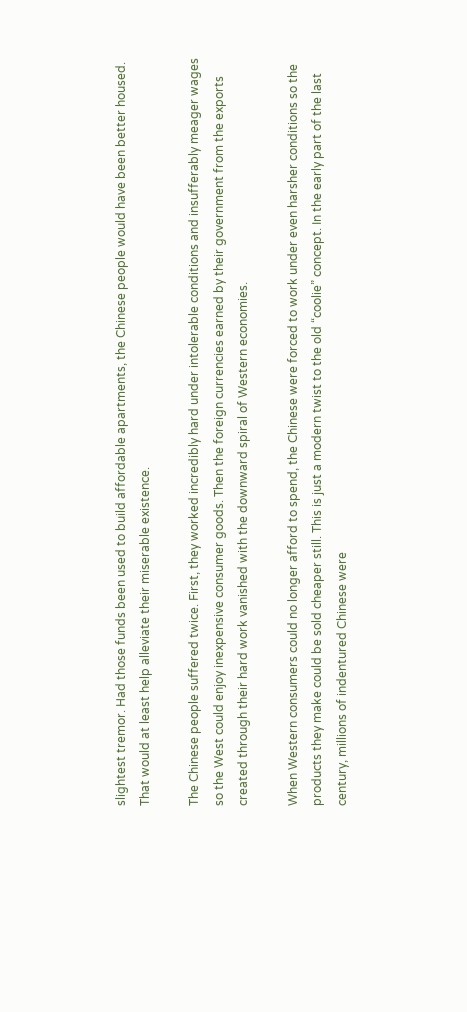slightest tremor. Had those funds been used to build affordable apartments, the Chinese people would have been better housed. That would at least help alleviate their miserable existence.

The Chinese people suffered twice. First, they worked incredibly hard under intolerable conditions and insufferably meager wages so the West could enjoy inexpensive consumer goods. Then the foreign currencies earned by their government from the exports created through their hard work vanished with the downward spiral of Western economies.

When Western consumers could no longer afford to spend, the Chinese were forced to work under even harsher conditions so the products they make could be sold cheaper still. This is just a modern twist to the old “coolie” concept. In the early part of the last century, millions of indentured Chinese were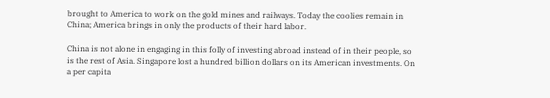brought to America to work on the gold mines and railways. Today the coolies remain in China; America brings in only the products of their hard labor.

China is not alone in engaging in this folly of investing abroad instead of in their people, so is the rest of Asia. Singapore lost a hundred billion dollars on its American investments. On a per capita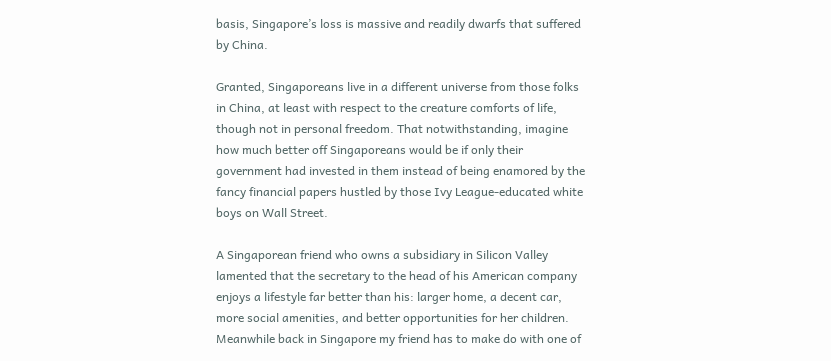basis, Singapore’s loss is massive and readily dwarfs that suffered by China.

Granted, Singaporeans live in a different universe from those folks in China, at least with respect to the creature comforts of life, though not in personal freedom. That notwithstanding, imagine how much better off Singaporeans would be if only their government had invested in them instead of being enamored by the fancy financial papers hustled by those Ivy League-educated white boys on Wall Street.

A Singaporean friend who owns a subsidiary in Silicon Valley lamented that the secretary to the head of his American company enjoys a lifestyle far better than his: larger home, a decent car, more social amenities, and better opportunities for her children. Meanwhile back in Singapore my friend has to make do with one of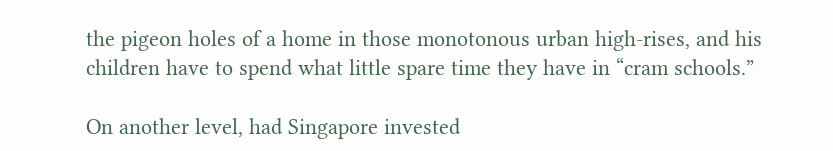the pigeon holes of a home in those monotonous urban high-rises, and his children have to spend what little spare time they have in “cram schools.”

On another level, had Singapore invested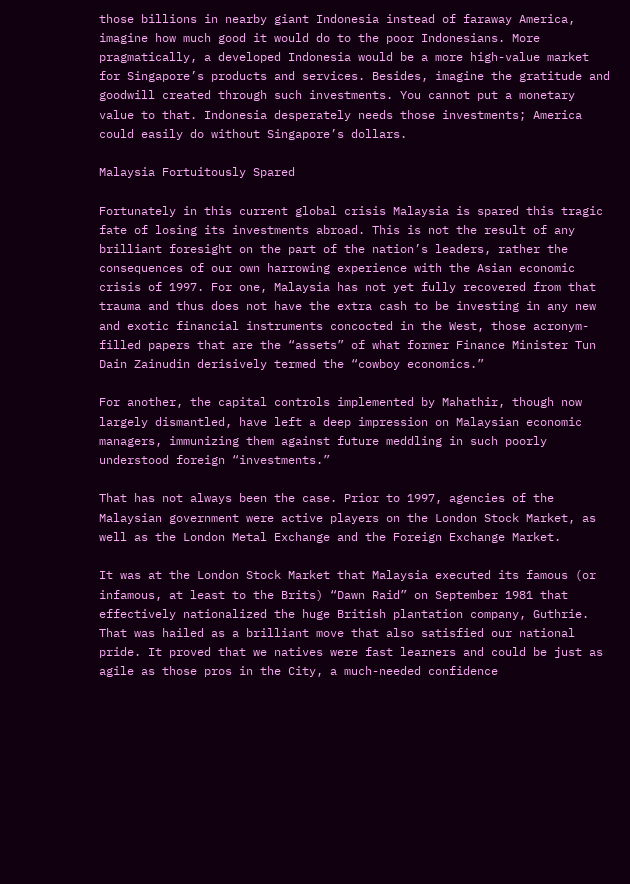those billions in nearby giant Indonesia instead of faraway America, imagine how much good it would do to the poor Indonesians. More pragmatically, a developed Indonesia would be a more high-value market for Singapore’s products and services. Besides, imagine the gratitude and goodwill created through such investments. You cannot put a monetary value to that. Indonesia desperately needs those investments; America could easily do without Singapore’s dollars.

Malaysia Fortuitously Spared

Fortunately in this current global crisis Malaysia is spared this tragic fate of losing its investments abroad. This is not the result of any brilliant foresight on the part of the nation’s leaders, rather the consequences of our own harrowing experience with the Asian economic crisis of 1997. For one, Malaysia has not yet fully recovered from that trauma and thus does not have the extra cash to be investing in any new and exotic financial instruments concocted in the West, those acronym-filled papers that are the “assets” of what former Finance Minister Tun Dain Zainudin derisively termed the “cowboy economics.”

For another, the capital controls implemented by Mahathir, though now largely dismantled, have left a deep impression on Malaysian economic managers, immunizing them against future meddling in such poorly understood foreign “investments.”

That has not always been the case. Prior to 1997, agencies of the Malaysian government were active players on the London Stock Market, as well as the London Metal Exchange and the Foreign Exchange Market.

It was at the London Stock Market that Malaysia executed its famous (or infamous, at least to the Brits) “Dawn Raid” on September 1981 that effectively nationalized the huge British plantation company, Guthrie. That was hailed as a brilliant move that also satisfied our national pride. It proved that we natives were fast learners and could be just as agile as those pros in the City, a much-needed confidence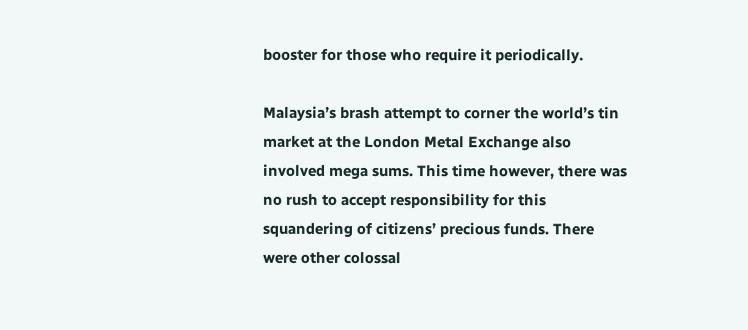booster for those who require it periodically.

Malaysia’s brash attempt to corner the world’s tin market at the London Metal Exchange also involved mega sums. This time however, there was no rush to accept responsibility for this squandering of citizens’ precious funds. There were other colossal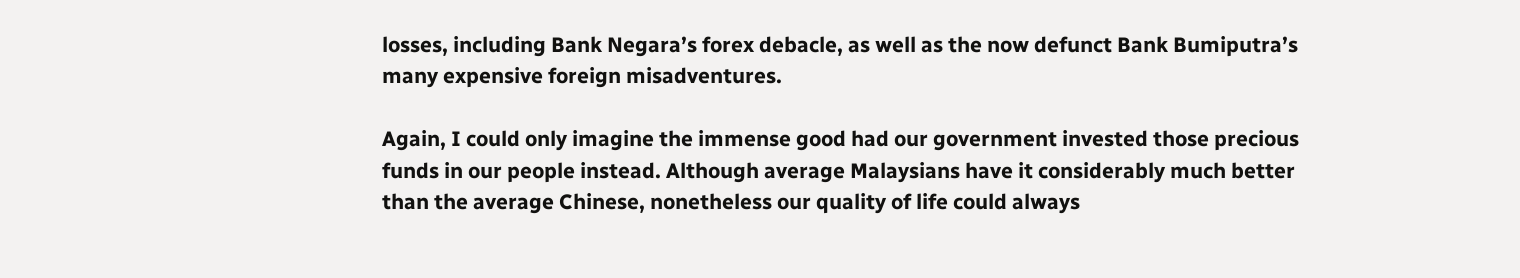losses, including Bank Negara’s forex debacle, as well as the now defunct Bank Bumiputra’s many expensive foreign misadventures.

Again, I could only imagine the immense good had our government invested those precious funds in our people instead. Although average Malaysians have it considerably much better than the average Chinese, nonetheless our quality of life could always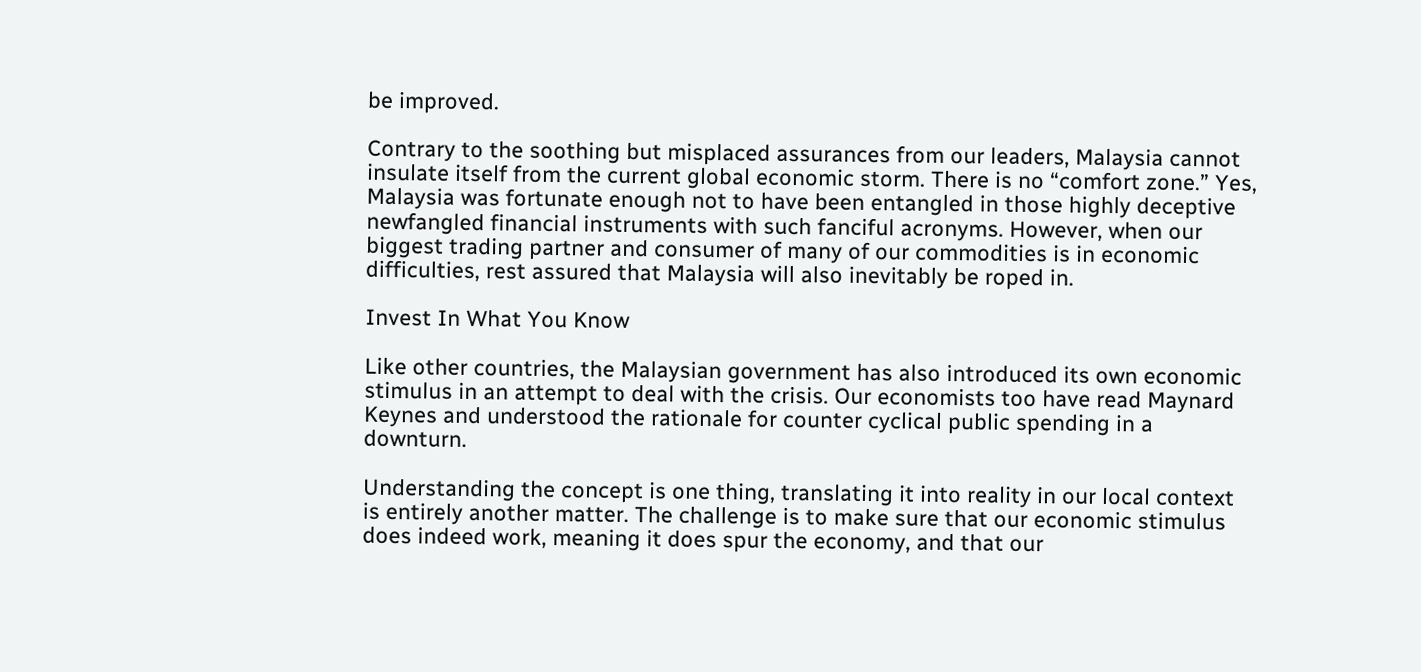be improved.

Contrary to the soothing but misplaced assurances from our leaders, Malaysia cannot insulate itself from the current global economic storm. There is no “comfort zone.” Yes, Malaysia was fortunate enough not to have been entangled in those highly deceptive newfangled financial instruments with such fanciful acronyms. However, when our biggest trading partner and consumer of many of our commodities is in economic difficulties, rest assured that Malaysia will also inevitably be roped in.

Invest In What You Know

Like other countries, the Malaysian government has also introduced its own economic stimulus in an attempt to deal with the crisis. Our economists too have read Maynard Keynes and understood the rationale for counter cyclical public spending in a downturn.

Understanding the concept is one thing, translating it into reality in our local context is entirely another matter. The challenge is to make sure that our economic stimulus does indeed work, meaning it does spur the economy, and that our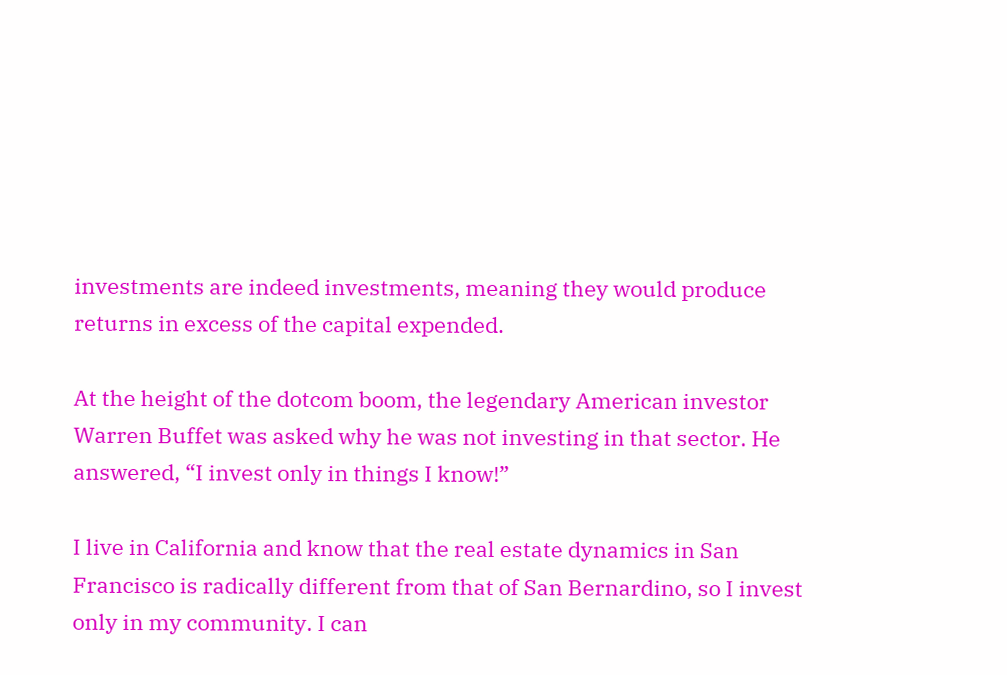investments are indeed investments, meaning they would produce returns in excess of the capital expended.

At the height of the dotcom boom, the legendary American investor Warren Buffet was asked why he was not investing in that sector. He answered, “I invest only in things I know!”

I live in California and know that the real estate dynamics in San Francisco is radically different from that of San Bernardino, so I invest only in my community. I can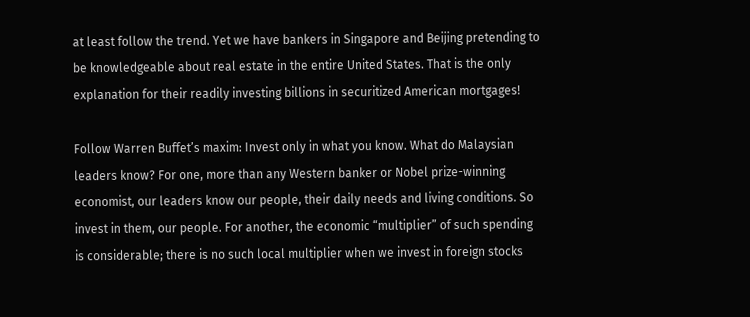at least follow the trend. Yet we have bankers in Singapore and Beijing pretending to be knowledgeable about real estate in the entire United States. That is the only explanation for their readily investing billions in securitized American mortgages!

Follow Warren Buffet’s maxim: Invest only in what you know. What do Malaysian leaders know? For one, more than any Western banker or Nobel prize-winning economist, our leaders know our people, their daily needs and living conditions. So invest in them, our people. For another, the economic “multiplier” of such spending is considerable; there is no such local multiplier when we invest in foreign stocks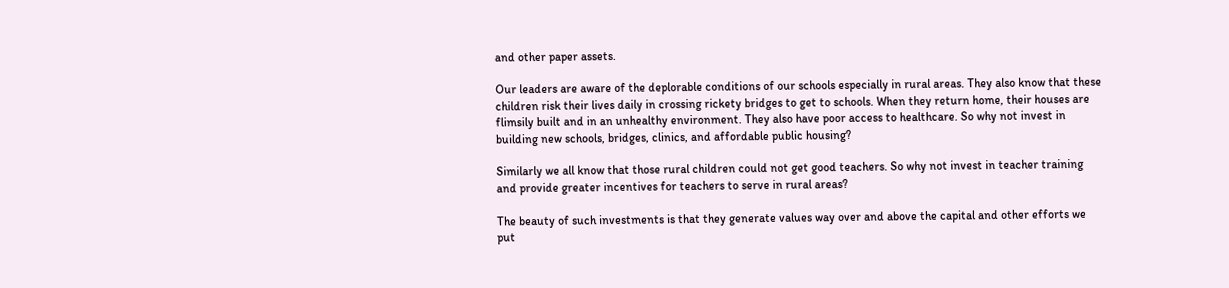and other paper assets.

Our leaders are aware of the deplorable conditions of our schools especially in rural areas. They also know that these children risk their lives daily in crossing rickety bridges to get to schools. When they return home, their houses are flimsily built and in an unhealthy environment. They also have poor access to healthcare. So why not invest in building new schools, bridges, clinics, and affordable public housing?

Similarly we all know that those rural children could not get good teachers. So why not invest in teacher training and provide greater incentives for teachers to serve in rural areas?

The beauty of such investments is that they generate values way over and above the capital and other efforts we put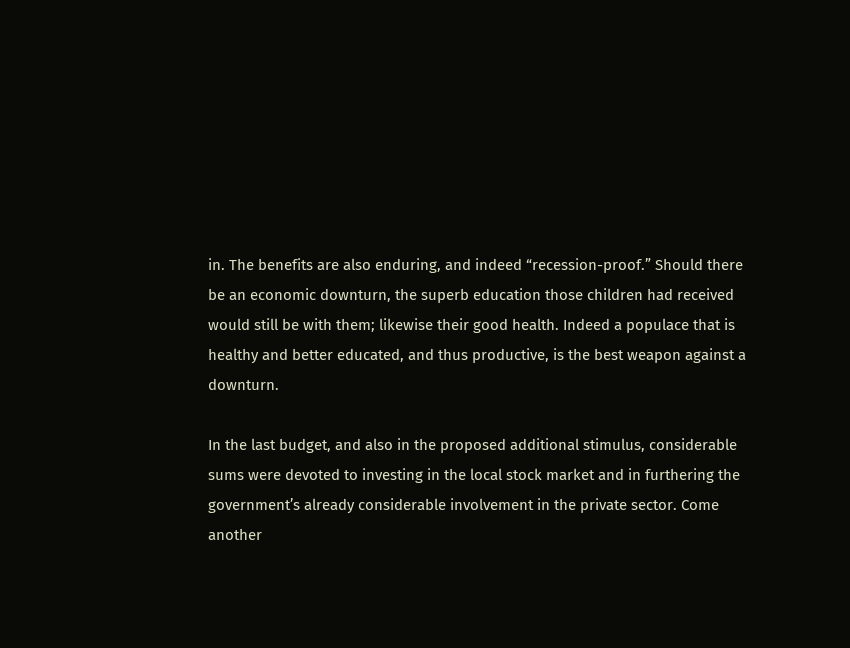in. The benefits are also enduring, and indeed “recession-proof.” Should there be an economic downturn, the superb education those children had received would still be with them; likewise their good health. Indeed a populace that is healthy and better educated, and thus productive, is the best weapon against a downturn.

In the last budget, and also in the proposed additional stimulus, considerable sums were devoted to investing in the local stock market and in furthering the government’s already considerable involvement in the private sector. Come another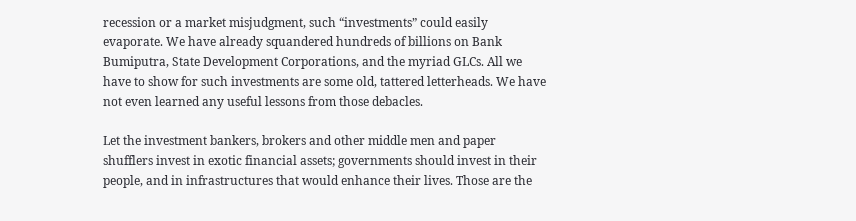recession or a market misjudgment, such “investments” could easily evaporate. We have already squandered hundreds of billions on Bank Bumiputra, State Development Corporations, and the myriad GLCs. All we have to show for such investments are some old, tattered letterheads. We have not even learned any useful lessons from those debacles.

Let the investment bankers, brokers and other middle men and paper shufflers invest in exotic financial assets; governments should invest in their people, and in infrastructures that would enhance their lives. Those are the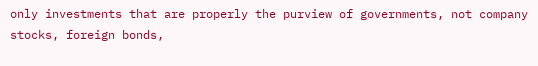only investments that are properly the purview of governments, not company stocks, foreign bonds,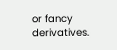or fancy derivatives.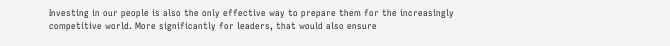Investing in our people is also the only effective way to prepare them for the increasingly competitive world. More significantly for leaders, that would also ensure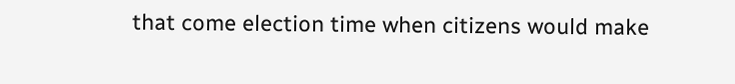that come election time when citizens would make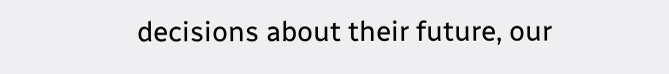decisions about their future, our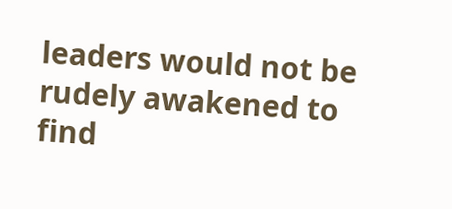leaders would not be rudely awakened to find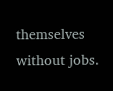themselves without jobs.